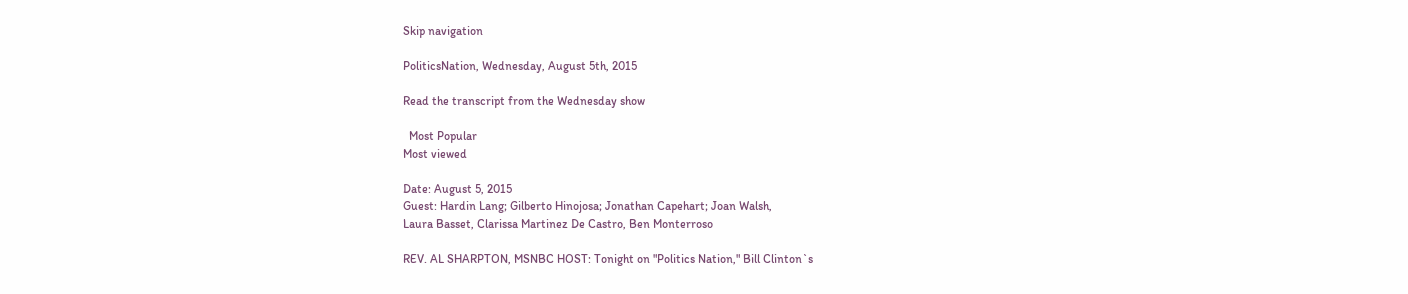Skip navigation

PoliticsNation, Wednesday, August 5th, 2015

Read the transcript from the Wednesday show

  Most Popular
Most viewed

Date: August 5, 2015
Guest: Hardin Lang; Gilberto Hinojosa; Jonathan Capehart; Joan Walsh,
Laura Basset, Clarissa Martinez De Castro, Ben Monterroso

REV. AL SHARPTON, MSNBC HOST: Tonight on "Politics Nation," Bill Clinton`s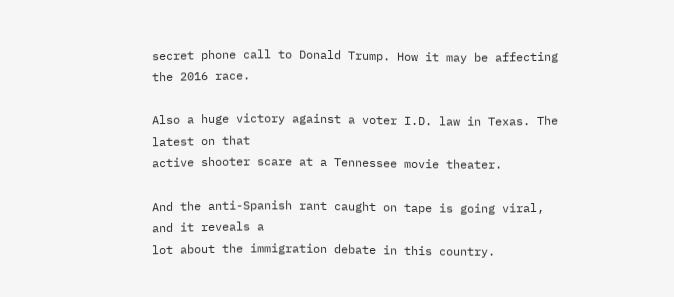secret phone call to Donald Trump. How it may be affecting the 2016 race.

Also a huge victory against a voter I.D. law in Texas. The latest on that
active shooter scare at a Tennessee movie theater.

And the anti-Spanish rant caught on tape is going viral, and it reveals a
lot about the immigration debate in this country.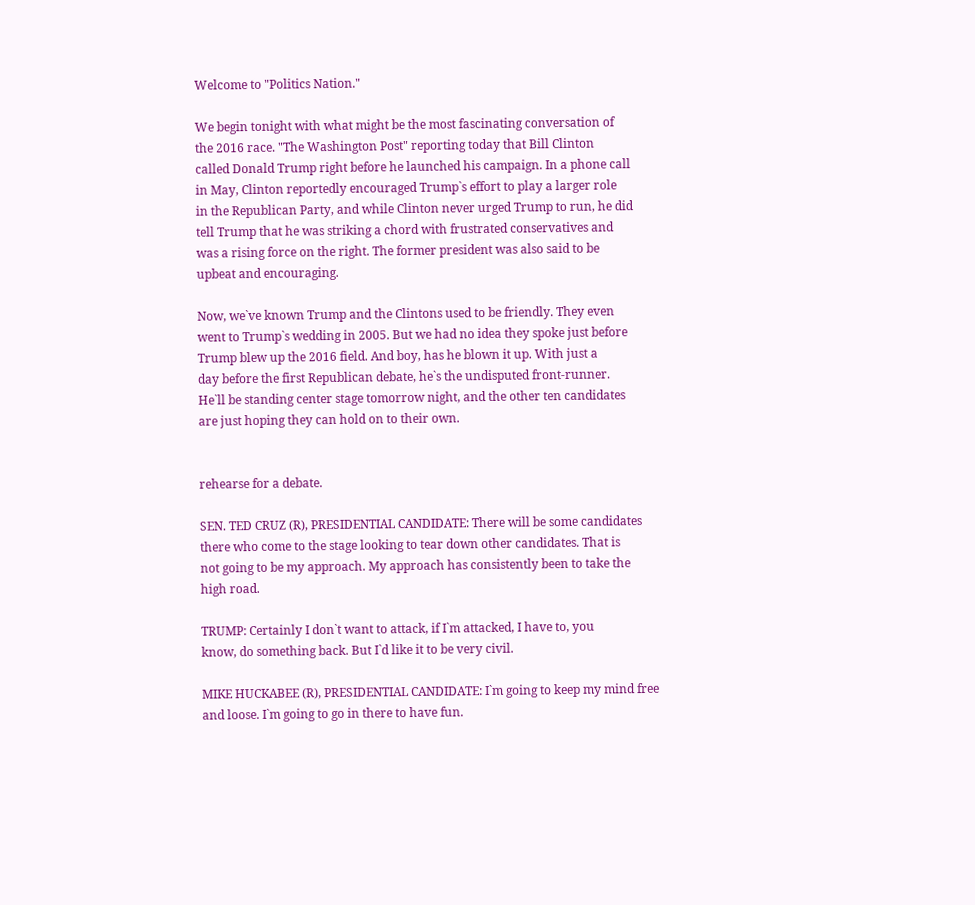Welcome to "Politics Nation."

We begin tonight with what might be the most fascinating conversation of
the 2016 race. "The Washington Post" reporting today that Bill Clinton
called Donald Trump right before he launched his campaign. In a phone call
in May, Clinton reportedly encouraged Trump`s effort to play a larger role
in the Republican Party, and while Clinton never urged Trump to run, he did
tell Trump that he was striking a chord with frustrated conservatives and
was a rising force on the right. The former president was also said to be
upbeat and encouraging.

Now, we`ve known Trump and the Clintons used to be friendly. They even
went to Trump`s wedding in 2005. But we had no idea they spoke just before
Trump blew up the 2016 field. And boy, has he blown it up. With just a
day before the first Republican debate, he`s the undisputed front-runner.
He`ll be standing center stage tomorrow night, and the other ten candidates
are just hoping they can hold on to their own.


rehearse for a debate.

SEN. TED CRUZ (R), PRESIDENTIAL CANDIDATE: There will be some candidates
there who come to the stage looking to tear down other candidates. That is
not going to be my approach. My approach has consistently been to take the
high road.

TRUMP: Certainly I don`t want to attack, if I`m attacked, I have to, you
know, do something back. But I`d like it to be very civil.

MIKE HUCKABEE (R), PRESIDENTIAL CANDIDATE: I`m going to keep my mind free
and loose. I`m going to go in there to have fun.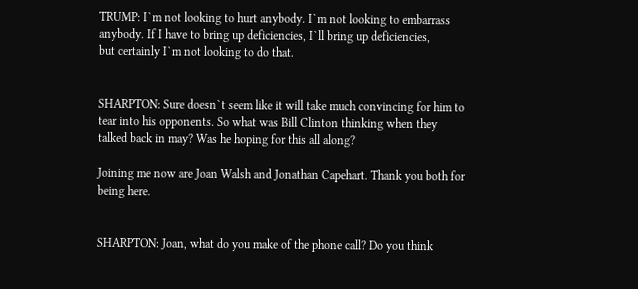TRUMP: I`m not looking to hurt anybody. I`m not looking to embarrass
anybody. If I have to bring up deficiencies, I`ll bring up deficiencies,
but certainly I`m not looking to do that.


SHARPTON: Sure doesn`t seem like it will take much convincing for him to
tear into his opponents. So what was Bill Clinton thinking when they
talked back in may? Was he hoping for this all along?

Joining me now are Joan Walsh and Jonathan Capehart. Thank you both for
being here.


SHARPTON: Joan, what do you make of the phone call? Do you think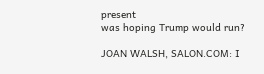present
was hoping Trump would run?

JOAN WALSH, SALON.COM: I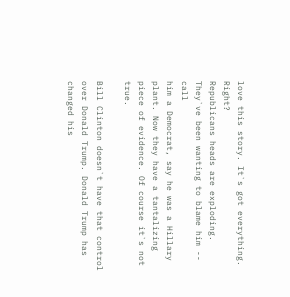love this story. It`s got everything. Right?
Republicans heads are exploding. They`ve been wanting to blame him -- call
him a Democrat, say he was a Hillary plant. Now they have a tantalizing
piece of evidence. Of course it`s not true.

Bill Clinton doesn`t have that control over Donald Trump. Donald Trump has
changed his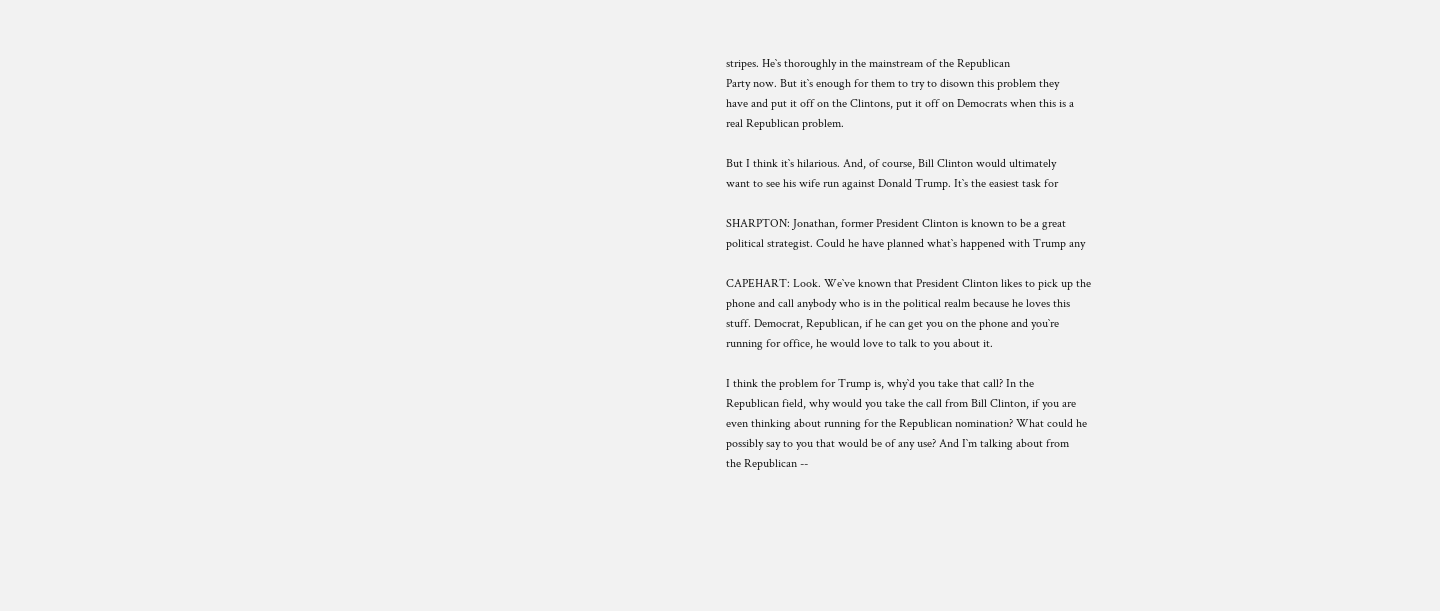stripes. He`s thoroughly in the mainstream of the Republican
Party now. But it`s enough for them to try to disown this problem they
have and put it off on the Clintons, put it off on Democrats when this is a
real Republican problem.

But I think it`s hilarious. And, of course, Bill Clinton would ultimately
want to see his wife run against Donald Trump. It`s the easiest task for

SHARPTON: Jonathan, former President Clinton is known to be a great
political strategist. Could he have planned what`s happened with Trump any

CAPEHART: Look. We`ve known that President Clinton likes to pick up the
phone and call anybody who is in the political realm because he loves this
stuff. Democrat, Republican, if he can get you on the phone and you`re
running for office, he would love to talk to you about it.

I think the problem for Trump is, why`d you take that call? In the
Republican field, why would you take the call from Bill Clinton, if you are
even thinking about running for the Republican nomination? What could he
possibly say to you that would be of any use? And I`m talking about from
the Republican --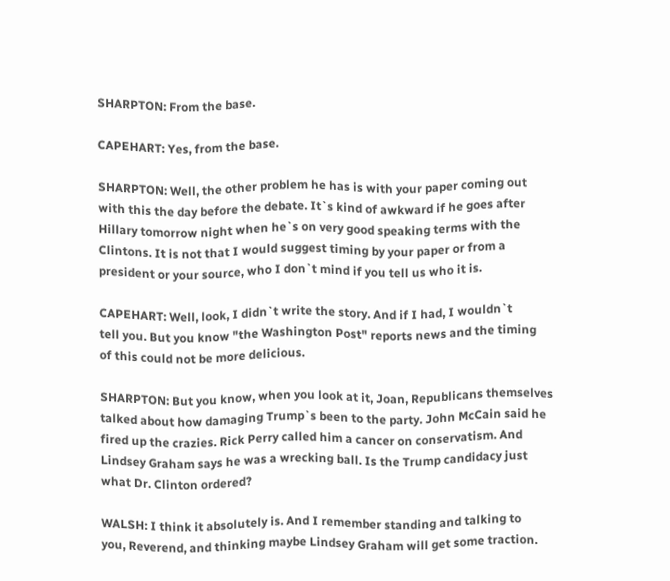SHARPTON: From the base.

CAPEHART: Yes, from the base.

SHARPTON: Well, the other problem he has is with your paper coming out
with this the day before the debate. It`s kind of awkward if he goes after
Hillary tomorrow night when he`s on very good speaking terms with the
Clintons. It is not that I would suggest timing by your paper or from a
president or your source, who I don`t mind if you tell us who it is.

CAPEHART: Well, look, I didn`t write the story. And if I had, I wouldn`t
tell you. But you know "the Washington Post" reports news and the timing
of this could not be more delicious.

SHARPTON: But you know, when you look at it, Joan, Republicans themselves
talked about how damaging Trump`s been to the party. John McCain said he
fired up the crazies. Rick Perry called him a cancer on conservatism. And
Lindsey Graham says he was a wrecking ball. Is the Trump candidacy just
what Dr. Clinton ordered?

WALSH: I think it absolutely is. And I remember standing and talking to
you, Reverend, and thinking maybe Lindsey Graham will get some traction.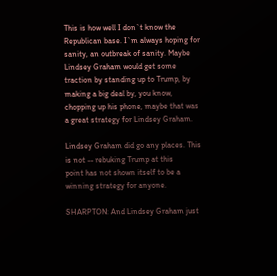This is how well I don`t know the Republican base. I`m always hoping for
sanity, an outbreak of sanity. Maybe Lindsey Graham would get some
traction by standing up to Trump, by making a big deal by, you know,
chopping up his phone, maybe that was a great strategy for Lindsey Graham.

Lindsey Graham did go any places. This is not -- rebuking Trump at this
point has not shown itself to be a winning strategy for anyone.

SHARPTON: And Lindsey Graham just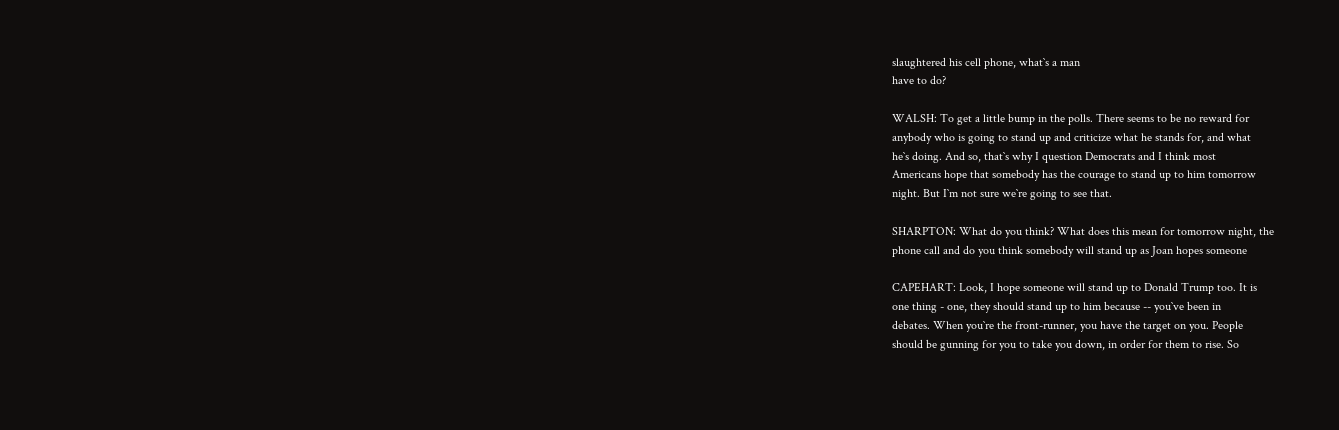slaughtered his cell phone, what`s a man
have to do?

WALSH: To get a little bump in the polls. There seems to be no reward for
anybody who is going to stand up and criticize what he stands for, and what
he`s doing. And so, that`s why I question Democrats and I think most
Americans hope that somebody has the courage to stand up to him tomorrow
night. But I`m not sure we`re going to see that.

SHARPTON: What do you think? What does this mean for tomorrow night, the
phone call and do you think somebody will stand up as Joan hopes someone

CAPEHART: Look, I hope someone will stand up to Donald Trump too. It is
one thing - one, they should stand up to him because -- you`ve been in
debates. When you`re the front-runner, you have the target on you. People
should be gunning for you to take you down, in order for them to rise. So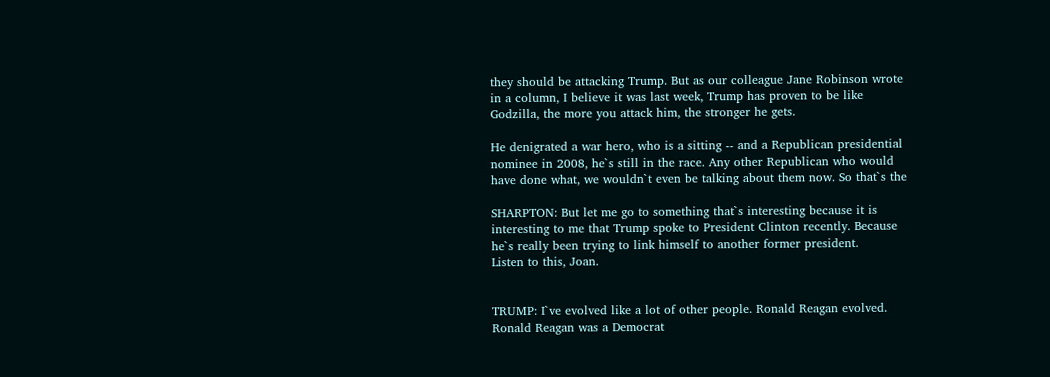they should be attacking Trump. But as our colleague Jane Robinson wrote
in a column, I believe it was last week, Trump has proven to be like
Godzilla, the more you attack him, the stronger he gets.

He denigrated a war hero, who is a sitting -- and a Republican presidential
nominee in 2008, he`s still in the race. Any other Republican who would
have done what, we wouldn`t even be talking about them now. So that`s the

SHARPTON: But let me go to something that`s interesting because it is
interesting to me that Trump spoke to President Clinton recently. Because
he`s really been trying to link himself to another former president.
Listen to this, Joan.


TRUMP: I`ve evolved like a lot of other people. Ronald Reagan evolved.
Ronald Reagan was a Democrat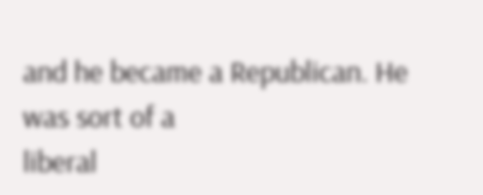and he became a Republican. He was sort of a
liberal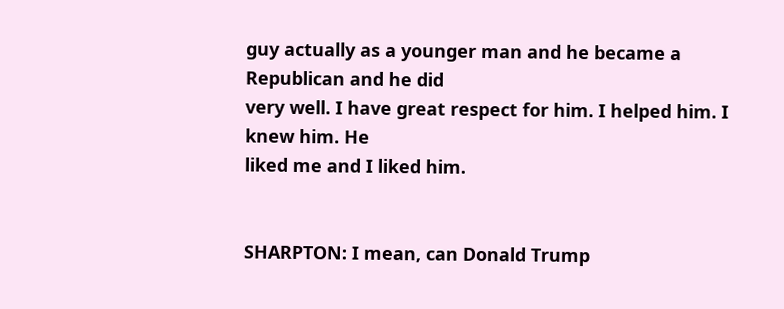guy actually as a younger man and he became a Republican and he did
very well. I have great respect for him. I helped him. I knew him. He
liked me and I liked him.


SHARPTON: I mean, can Donald Trump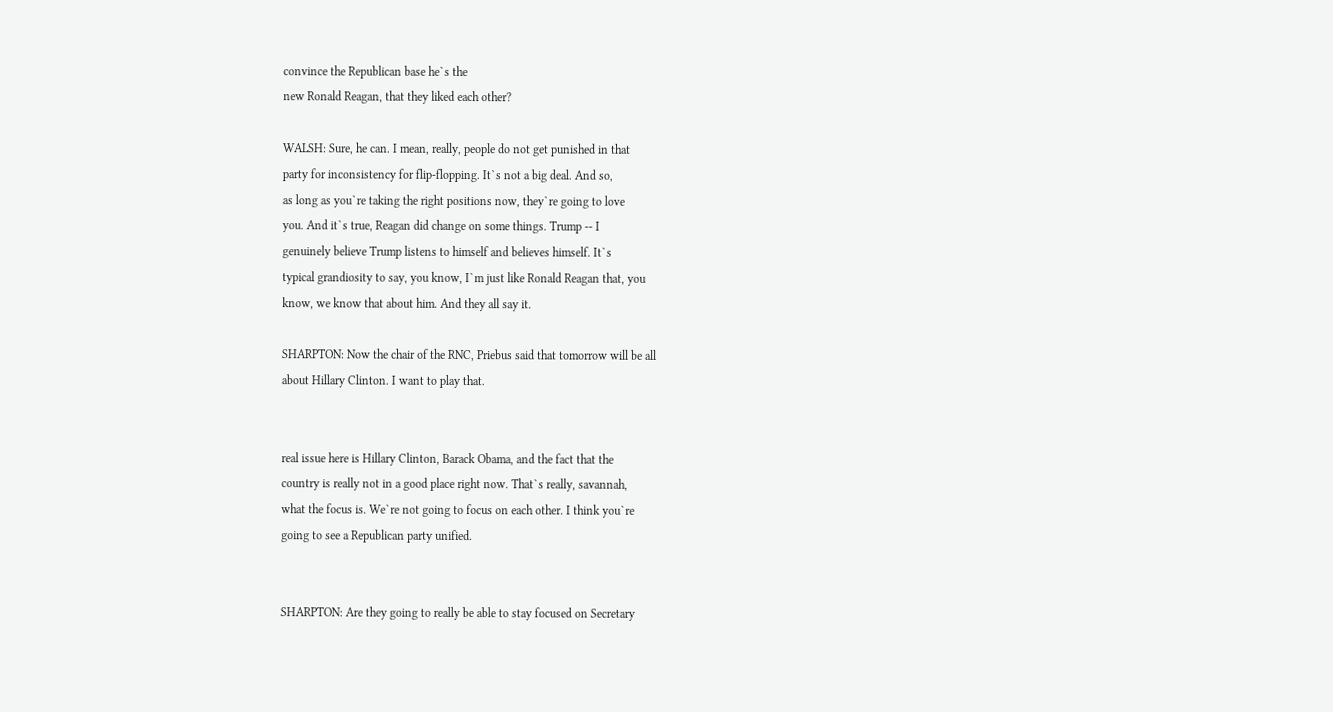convince the Republican base he`s the
new Ronald Reagan, that they liked each other?

WALSH: Sure, he can. I mean, really, people do not get punished in that
party for inconsistency for flip-flopping. It`s not a big deal. And so,
as long as you`re taking the right positions now, they`re going to love
you. And it`s true, Reagan did change on some things. Trump -- I
genuinely believe Trump listens to himself and believes himself. It`s
typical grandiosity to say, you know, I`m just like Ronald Reagan that, you
know, we know that about him. And they all say it.

SHARPTON: Now the chair of the RNC, Priebus said that tomorrow will be all
about Hillary Clinton. I want to play that.


real issue here is Hillary Clinton, Barack Obama, and the fact that the
country is really not in a good place right now. That`s really, savannah,
what the focus is. We`re not going to focus on each other. I think you`re
going to see a Republican party unified.


SHARPTON: Are they going to really be able to stay focused on Secretary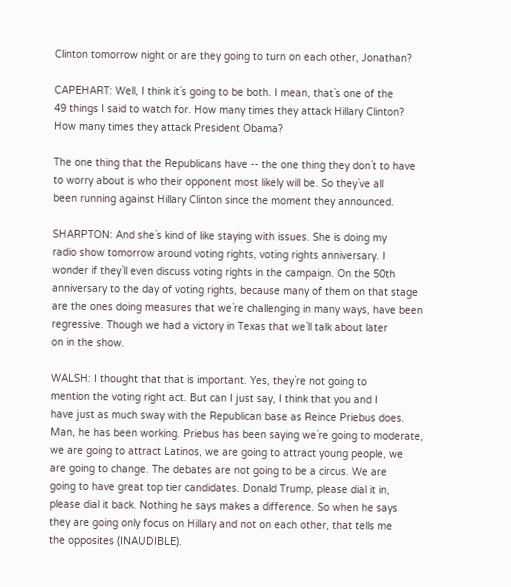Clinton tomorrow night or are they going to turn on each other, Jonathan?

CAPEHART: Well, I think it`s going to be both. I mean, that`s one of the
49 things I said to watch for. How many times they attack Hillary Clinton?
How many times they attack President Obama?

The one thing that the Republicans have -- the one thing they don`t to have
to worry about is who their opponent most likely will be. So they`ve all
been running against Hillary Clinton since the moment they announced.

SHARPTON: And she`s kind of like staying with issues. She is doing my
radio show tomorrow around voting rights, voting rights anniversary. I
wonder if they`ll even discuss voting rights in the campaign. On the 50th
anniversary to the day of voting rights, because many of them on that stage
are the ones doing measures that we`re challenging in many ways, have been
regressive. Though we had a victory in Texas that we`ll talk about later
on in the show.

WALSH: I thought that that is important. Yes, they`re not going to
mention the voting right act. But can I just say, I think that you and I
have just as much sway with the Republican base as Reince Priebus does.
Man, he has been working. Priebus has been saying we`re going to moderate,
we are going to attract Latinos, we are going to attract young people, we
are going to change. The debates are not going to be a circus. We are
going to have great top tier candidates. Donald Trump, please dial it in,
please dial it back. Nothing he says makes a difference. So when he says
they are going only focus on Hillary and not on each other, that tells me
the opposites (INAUDIBLE).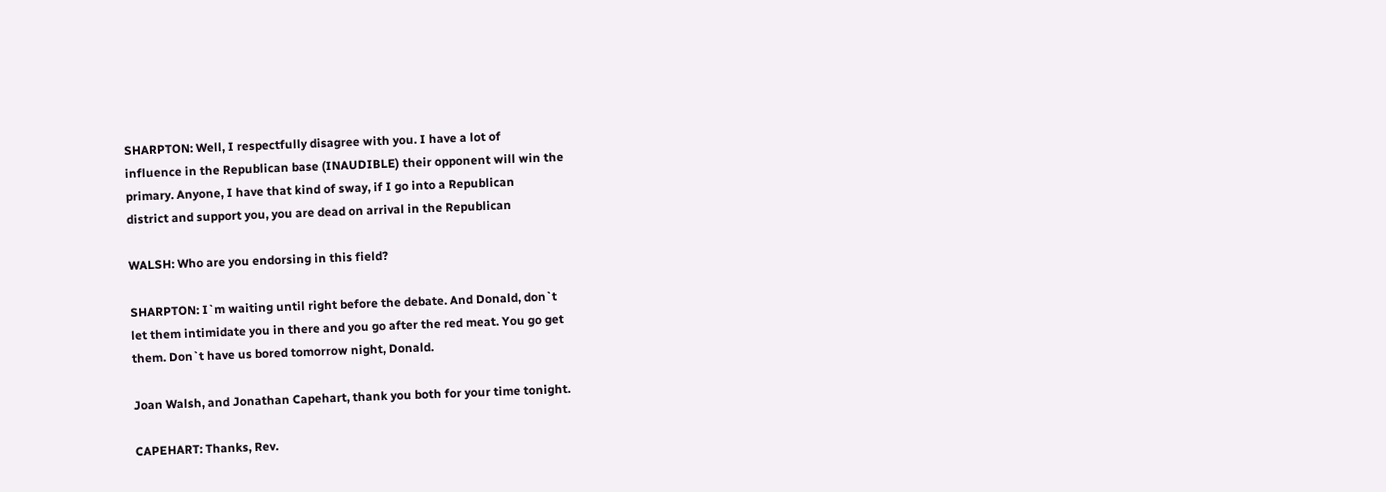SHARPTON: Well, I respectfully disagree with you. I have a lot of
influence in the Republican base (INAUDIBLE) their opponent will win the
primary. Anyone, I have that kind of sway, if I go into a Republican
district and support you, you are dead on arrival in the Republican

WALSH: Who are you endorsing in this field?

SHARPTON: I`m waiting until right before the debate. And Donald, don`t
let them intimidate you in there and you go after the red meat. You go get
them. Don`t have us bored tomorrow night, Donald.

Joan Walsh, and Jonathan Capehart, thank you both for your time tonight.

CAPEHART: Thanks, Rev.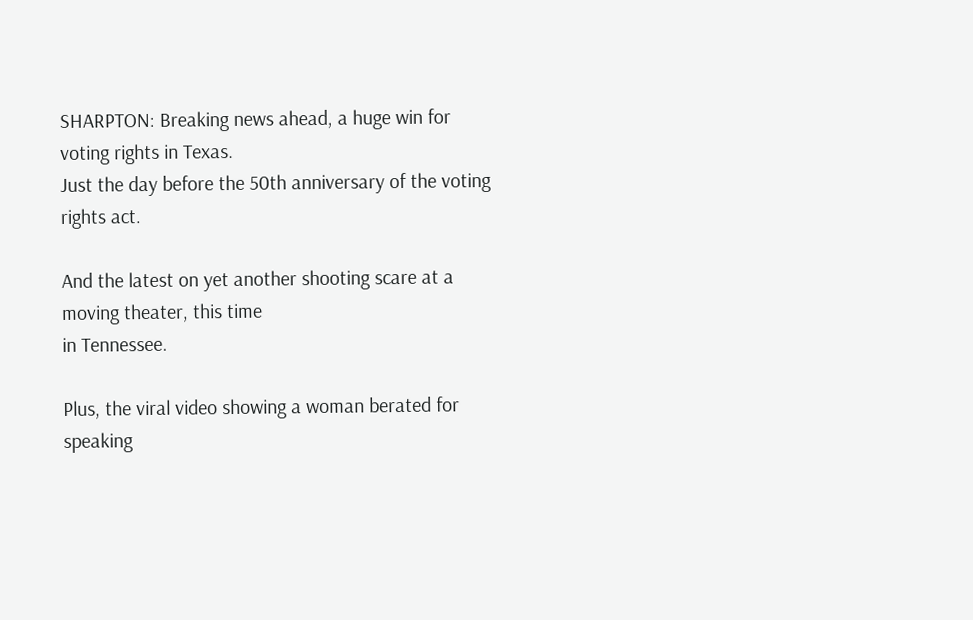SHARPTON: Breaking news ahead, a huge win for voting rights in Texas.
Just the day before the 50th anniversary of the voting rights act.

And the latest on yet another shooting scare at a moving theater, this time
in Tennessee.

Plus, the viral video showing a woman berated for speaking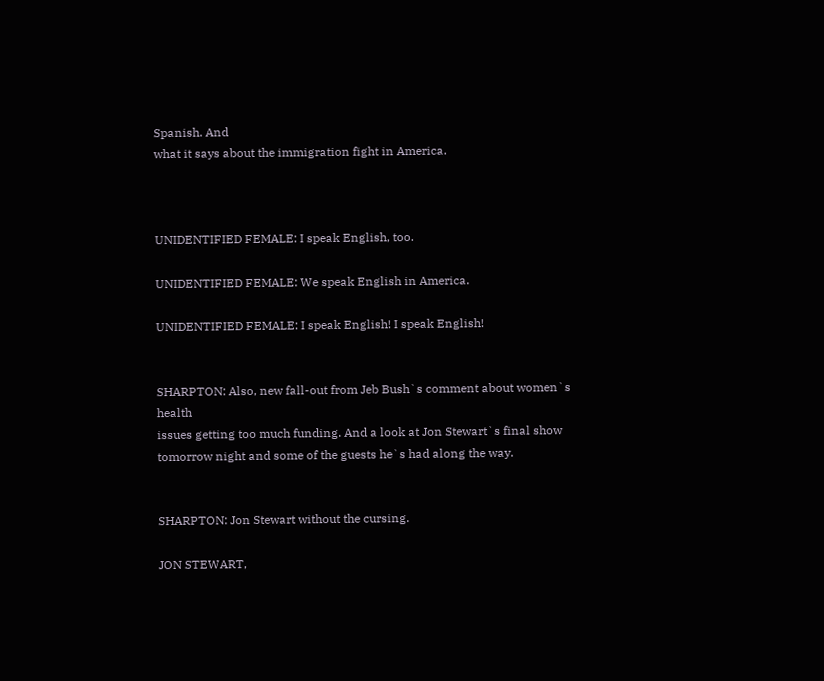Spanish. And
what it says about the immigration fight in America.



UNIDENTIFIED FEMALE: I speak English, too.

UNIDENTIFIED FEMALE: We speak English in America.

UNIDENTIFIED FEMALE: I speak English! I speak English!


SHARPTON: Also, new fall-out from Jeb Bush`s comment about women`s health
issues getting too much funding. And a look at Jon Stewart`s final show
tomorrow night and some of the guests he`s had along the way.


SHARPTON: Jon Stewart without the cursing.

JON STEWART,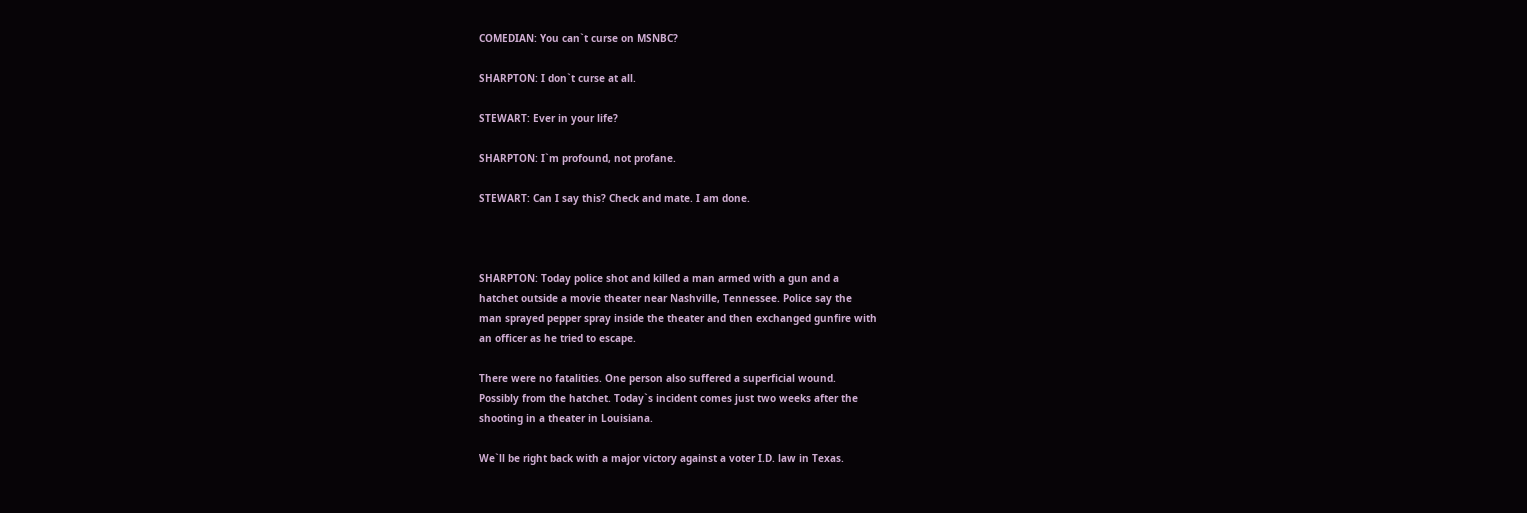COMEDIAN: You can`t curse on MSNBC?

SHARPTON: I don`t curse at all.

STEWART: Ever in your life?

SHARPTON: I`m profound, not profane.

STEWART: Can I say this? Check and mate. I am done.



SHARPTON: Today police shot and killed a man armed with a gun and a
hatchet outside a movie theater near Nashville, Tennessee. Police say the
man sprayed pepper spray inside the theater and then exchanged gunfire with
an officer as he tried to escape.

There were no fatalities. One person also suffered a superficial wound.
Possibly from the hatchet. Today`s incident comes just two weeks after the
shooting in a theater in Louisiana.

We`ll be right back with a major victory against a voter I.D. law in Texas.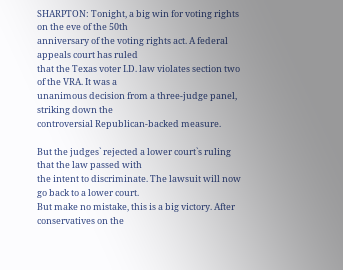SHARPTON: Tonight, a big win for voting rights on the eve of the 50th
anniversary of the voting rights act. A federal appeals court has ruled
that the Texas voter I.D. law violates section two of the VRA. It was a
unanimous decision from a three-judge panel, striking down the
controversial Republican-backed measure.

But the judges` rejected a lower court`s ruling that the law passed with
the intent to discriminate. The lawsuit will now go back to a lower court.
But make no mistake, this is a big victory. After conservatives on the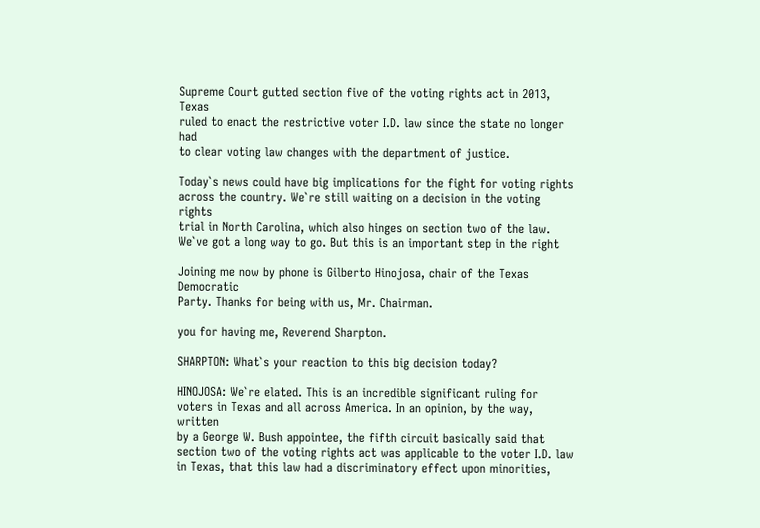Supreme Court gutted section five of the voting rights act in 2013, Texas
ruled to enact the restrictive voter I.D. law since the state no longer had
to clear voting law changes with the department of justice.

Today`s news could have big implications for the fight for voting rights
across the country. We`re still waiting on a decision in the voting rights
trial in North Carolina, which also hinges on section two of the law.
We`ve got a long way to go. But this is an important step in the right

Joining me now by phone is Gilberto Hinojosa, chair of the Texas Democratic
Party. Thanks for being with us, Mr. Chairman.

you for having me, Reverend Sharpton.

SHARPTON: What`s your reaction to this big decision today?

HINOJOSA: We`re elated. This is an incredible significant ruling for
voters in Texas and all across America. In an opinion, by the way, written
by a George W. Bush appointee, the fifth circuit basically said that
section two of the voting rights act was applicable to the voter I.D. law
in Texas, that this law had a discriminatory effect upon minorities,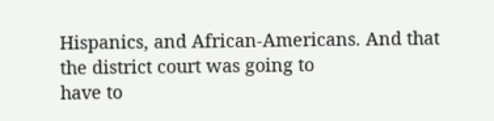Hispanics, and African-Americans. And that the district court was going to
have to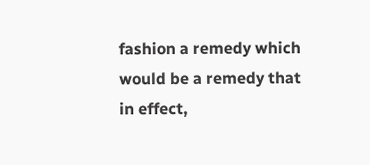fashion a remedy which would be a remedy that in effect,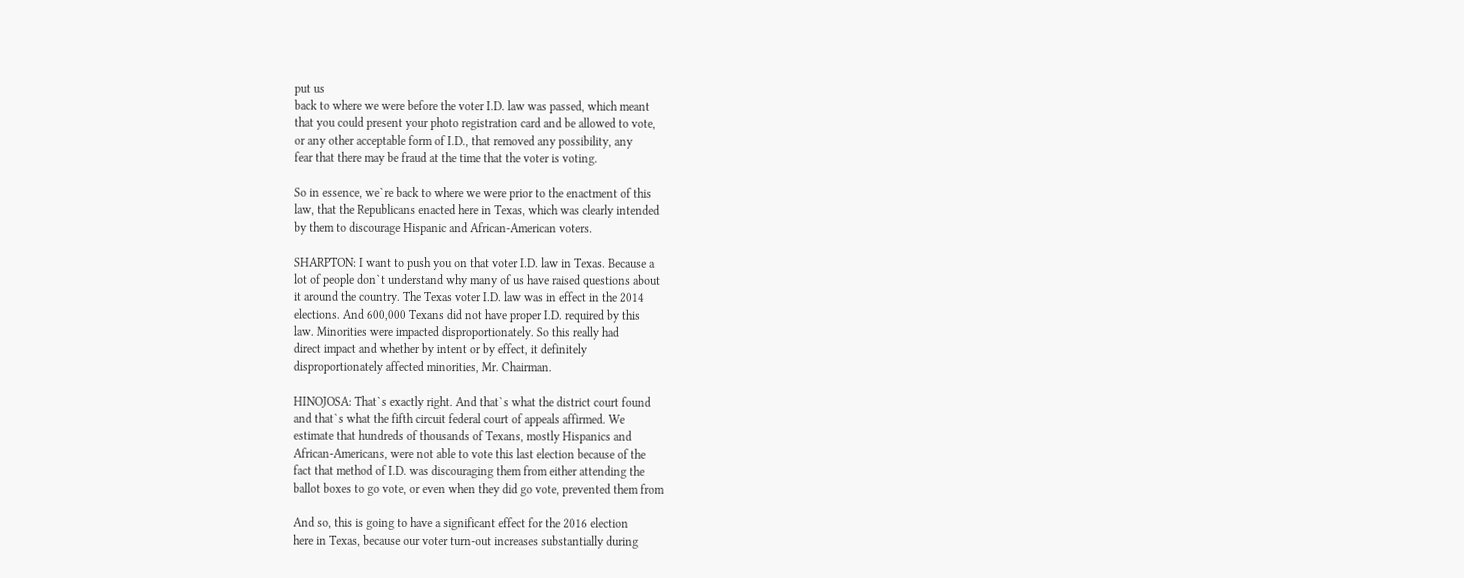put us
back to where we were before the voter I.D. law was passed, which meant
that you could present your photo registration card and be allowed to vote,
or any other acceptable form of I.D., that removed any possibility, any
fear that there may be fraud at the time that the voter is voting.

So in essence, we`re back to where we were prior to the enactment of this
law, that the Republicans enacted here in Texas, which was clearly intended
by them to discourage Hispanic and African-American voters.

SHARPTON: I want to push you on that voter I.D. law in Texas. Because a
lot of people don`t understand why many of us have raised questions about
it around the country. The Texas voter I.D. law was in effect in the 2014
elections. And 600,000 Texans did not have proper I.D. required by this
law. Minorities were impacted disproportionately. So this really had
direct impact and whether by intent or by effect, it definitely
disproportionately affected minorities, Mr. Chairman.

HINOJOSA: That`s exactly right. And that`s what the district court found
and that`s what the fifth circuit federal court of appeals affirmed. We
estimate that hundreds of thousands of Texans, mostly Hispanics and
African-Americans, were not able to vote this last election because of the
fact that method of I.D. was discouraging them from either attending the
ballot boxes to go vote, or even when they did go vote, prevented them from

And so, this is going to have a significant effect for the 2016 election
here in Texas, because our voter turn-out increases substantially during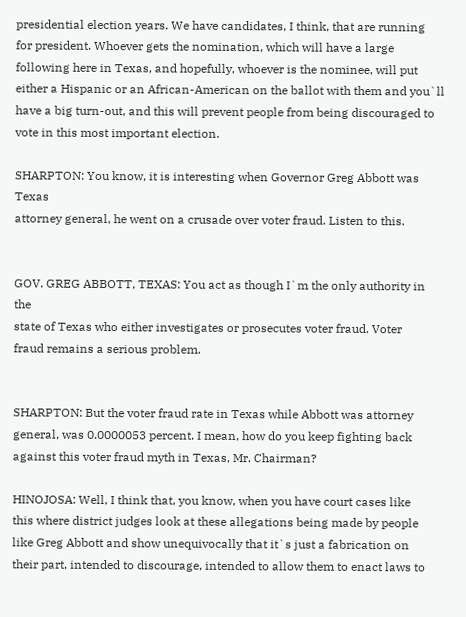presidential election years. We have candidates, I think, that are running
for president. Whoever gets the nomination, which will have a large
following here in Texas, and hopefully, whoever is the nominee, will put
either a Hispanic or an African-American on the ballot with them and you`ll
have a big turn-out, and this will prevent people from being discouraged to
vote in this most important election.

SHARPTON: You know, it is interesting when Governor Greg Abbott was Texas
attorney general, he went on a crusade over voter fraud. Listen to this.


GOV. GREG ABBOTT, TEXAS: You act as though I`m the only authority in the
state of Texas who either investigates or prosecutes voter fraud. Voter
fraud remains a serious problem.


SHARPTON: But the voter fraud rate in Texas while Abbott was attorney
general, was 0.0000053 percent. I mean, how do you keep fighting back
against this voter fraud myth in Texas, Mr. Chairman?

HINOJOSA: Well, I think that, you know, when you have court cases like
this where district judges look at these allegations being made by people
like Greg Abbott and show unequivocally that it`s just a fabrication on
their part, intended to discourage, intended to allow them to enact laws to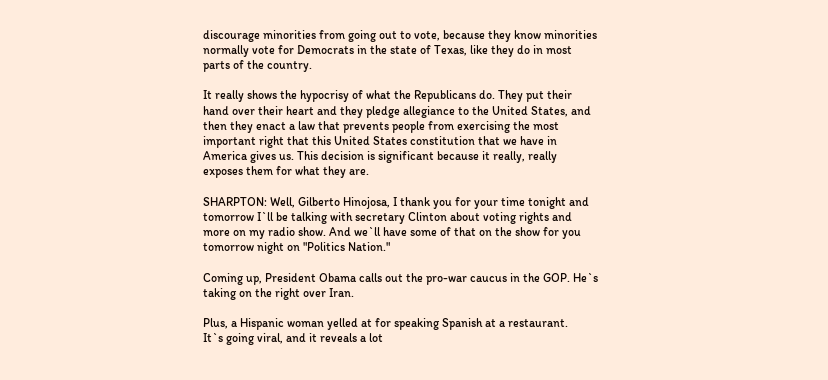discourage minorities from going out to vote, because they know minorities
normally vote for Democrats in the state of Texas, like they do in most
parts of the country.

It really shows the hypocrisy of what the Republicans do. They put their
hand over their heart and they pledge allegiance to the United States, and
then they enact a law that prevents people from exercising the most
important right that this United States constitution that we have in
America gives us. This decision is significant because it really, really
exposes them for what they are.

SHARPTON: Well, Gilberto Hinojosa, I thank you for your time tonight and
tomorrow I`ll be talking with secretary Clinton about voting rights and
more on my radio show. And we`ll have some of that on the show for you
tomorrow night on "Politics Nation."

Coming up, President Obama calls out the pro-war caucus in the GOP. He`s
taking on the right over Iran.

Plus, a Hispanic woman yelled at for speaking Spanish at a restaurant.
It`s going viral, and it reveals a lot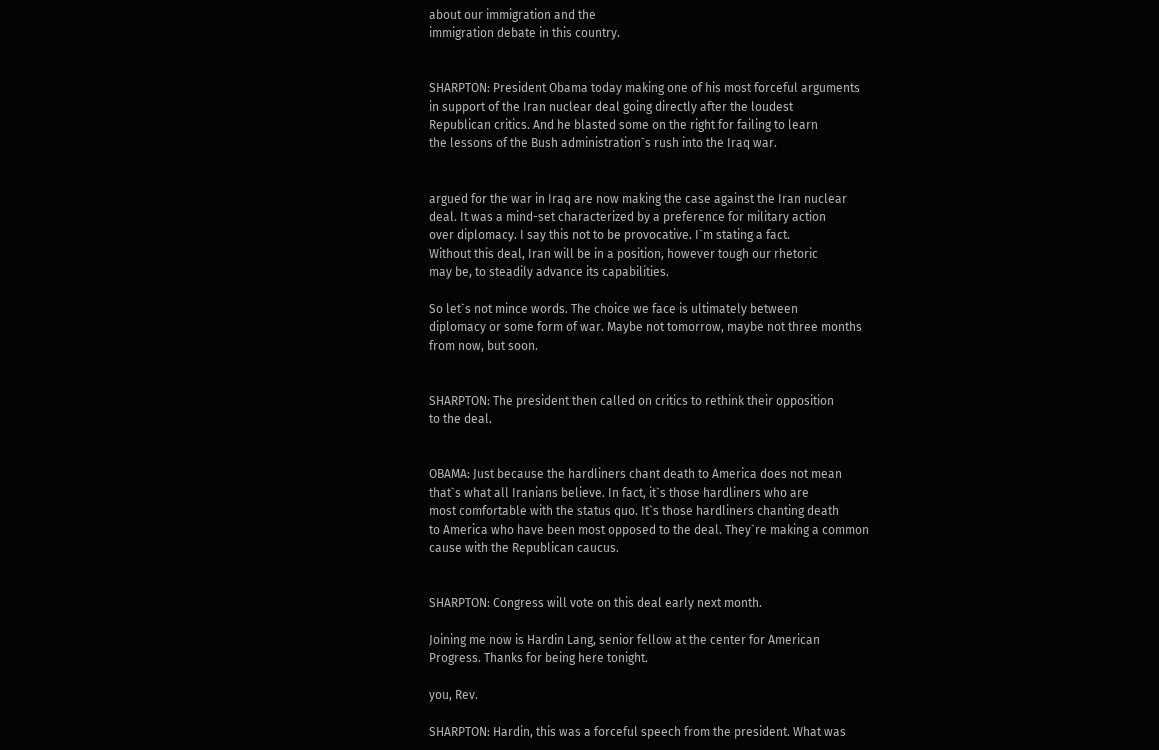about our immigration and the
immigration debate in this country.


SHARPTON: President Obama today making one of his most forceful arguments
in support of the Iran nuclear deal going directly after the loudest
Republican critics. And he blasted some on the right for failing to learn
the lessons of the Bush administration`s rush into the Iraq war.


argued for the war in Iraq are now making the case against the Iran nuclear
deal. It was a mind-set characterized by a preference for military action
over diplomacy. I say this not to be provocative. I`m stating a fact.
Without this deal, Iran will be in a position, however tough our rhetoric
may be, to steadily advance its capabilities.

So let`s not mince words. The choice we face is ultimately between
diplomacy or some form of war. Maybe not tomorrow, maybe not three months
from now, but soon.


SHARPTON: The president then called on critics to rethink their opposition
to the deal.


OBAMA: Just because the hardliners chant death to America does not mean
that`s what all Iranians believe. In fact, it`s those hardliners who are
most comfortable with the status quo. It`s those hardliners chanting death
to America who have been most opposed to the deal. They`re making a common
cause with the Republican caucus.


SHARPTON: Congress will vote on this deal early next month.

Joining me now is Hardin Lang, senior fellow at the center for American
Progress. Thanks for being here tonight.

you, Rev.

SHARPTON: Hardin, this was a forceful speech from the president. What was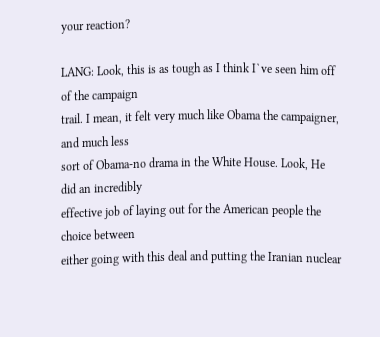your reaction?

LANG: Look, this is as tough as I think I`ve seen him off of the campaign
trail. I mean, it felt very much like Obama the campaigner, and much less
sort of Obama-no drama in the White House. Look, He did an incredibly
effective job of laying out for the American people the choice between
either going with this deal and putting the Iranian nuclear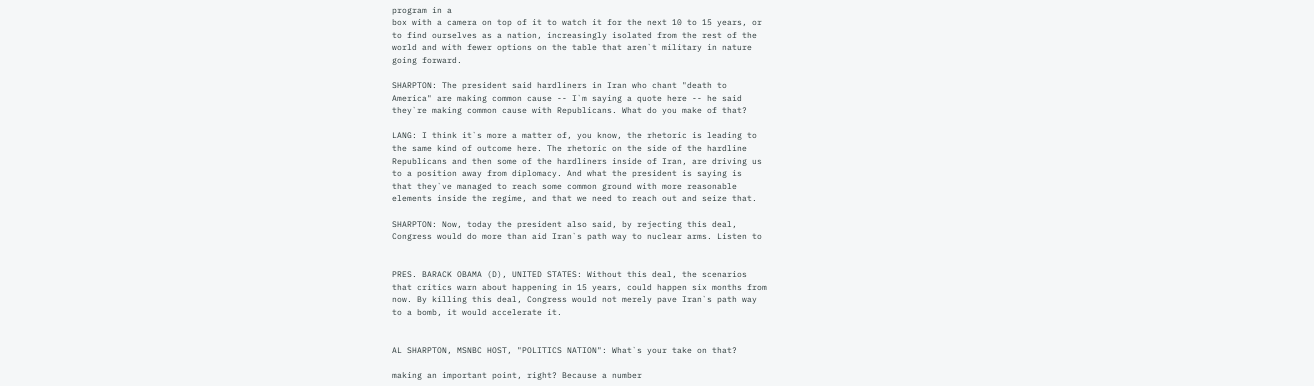program in a
box with a camera on top of it to watch it for the next 10 to 15 years, or
to find ourselves as a nation, increasingly isolated from the rest of the
world and with fewer options on the table that aren`t military in nature
going forward.

SHARPTON: The president said hardliners in Iran who chant "death to
America" are making common cause -- I`m saying a quote here -- he said
they`re making common cause with Republicans. What do you make of that?

LANG: I think it`s more a matter of, you know, the rhetoric is leading to
the same kind of outcome here. The rhetoric on the side of the hardline
Republicans and then some of the hardliners inside of Iran, are driving us
to a position away from diplomacy. And what the president is saying is
that they`ve managed to reach some common ground with more reasonable
elements inside the regime, and that we need to reach out and seize that.

SHARPTON: Now, today the president also said, by rejecting this deal,
Congress would do more than aid Iran`s path way to nuclear arms. Listen to


PRES. BARACK OBAMA (D), UNITED STATES: Without this deal, the scenarios
that critics warn about happening in 15 years, could happen six months from
now. By killing this deal, Congress would not merely pave Iran`s path way
to a bomb, it would accelerate it.


AL SHARPTON, MSNBC HOST, "POLITICS NATION": What`s your take on that?

making an important point, right? Because a number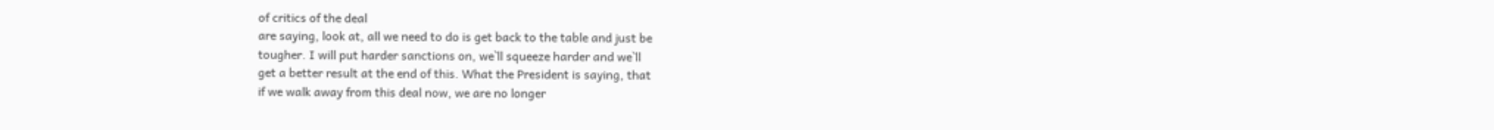of critics of the deal
are saying, look at, all we need to do is get back to the table and just be
tougher. I will put harder sanctions on, we`ll squeeze harder and we`ll
get a better result at the end of this. What the President is saying, that
if we walk away from this deal now, we are no longer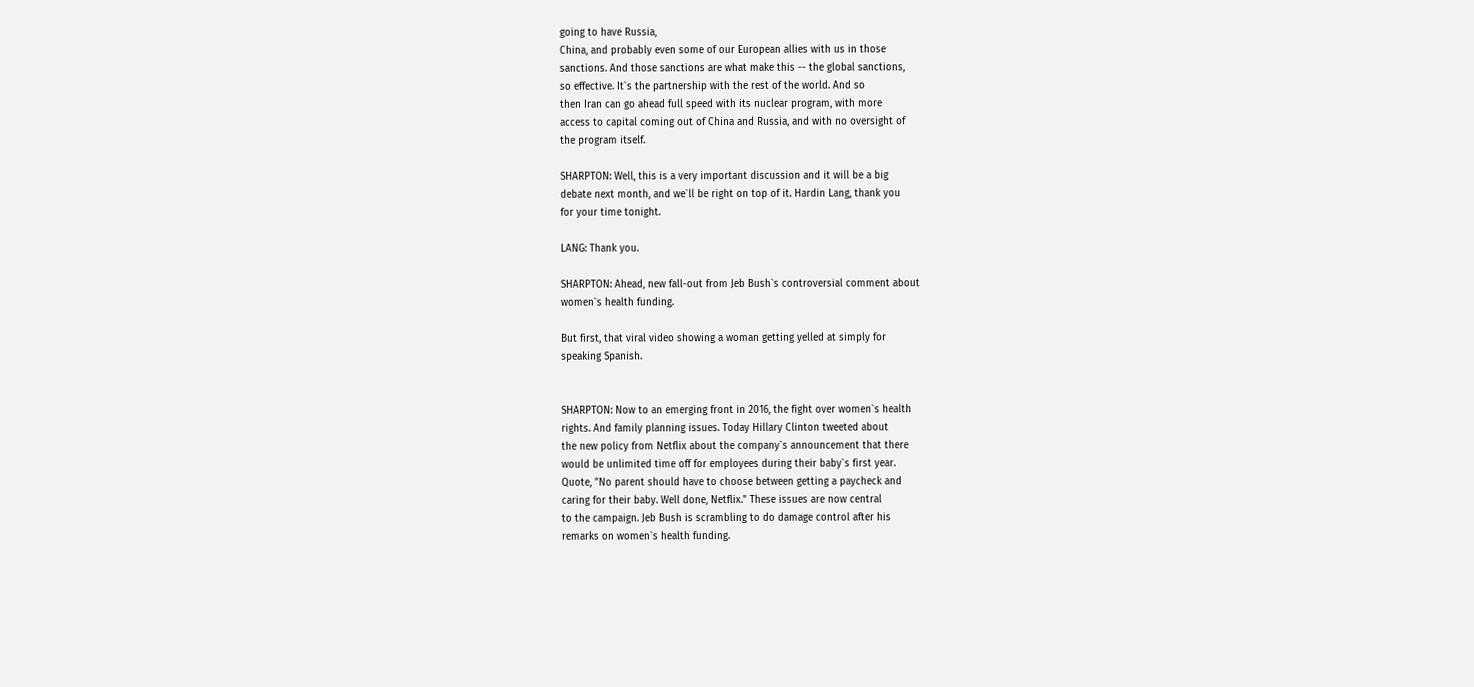going to have Russia,
China, and probably even some of our European allies with us in those
sanctions. And those sanctions are what make this -- the global sanctions,
so effective. It`s the partnership with the rest of the world. And so
then Iran can go ahead full speed with its nuclear program, with more
access to capital coming out of China and Russia, and with no oversight of
the program itself.

SHARPTON: Well, this is a very important discussion and it will be a big
debate next month, and we`ll be right on top of it. Hardin Lang, thank you
for your time tonight.

LANG: Thank you.

SHARPTON: Ahead, new fall-out from Jeb Bush`s controversial comment about
women`s health funding.

But first, that viral video showing a woman getting yelled at simply for
speaking Spanish.


SHARPTON: Now to an emerging front in 2016, the fight over women`s health
rights. And family planning issues. Today Hillary Clinton tweeted about
the new policy from Netflix about the company`s announcement that there
would be unlimited time off for employees during their baby`s first year.
Quote, "No parent should have to choose between getting a paycheck and
caring for their baby. Well done, Netflix." These issues are now central
to the campaign. Jeb Bush is scrambling to do damage control after his
remarks on women`s health funding.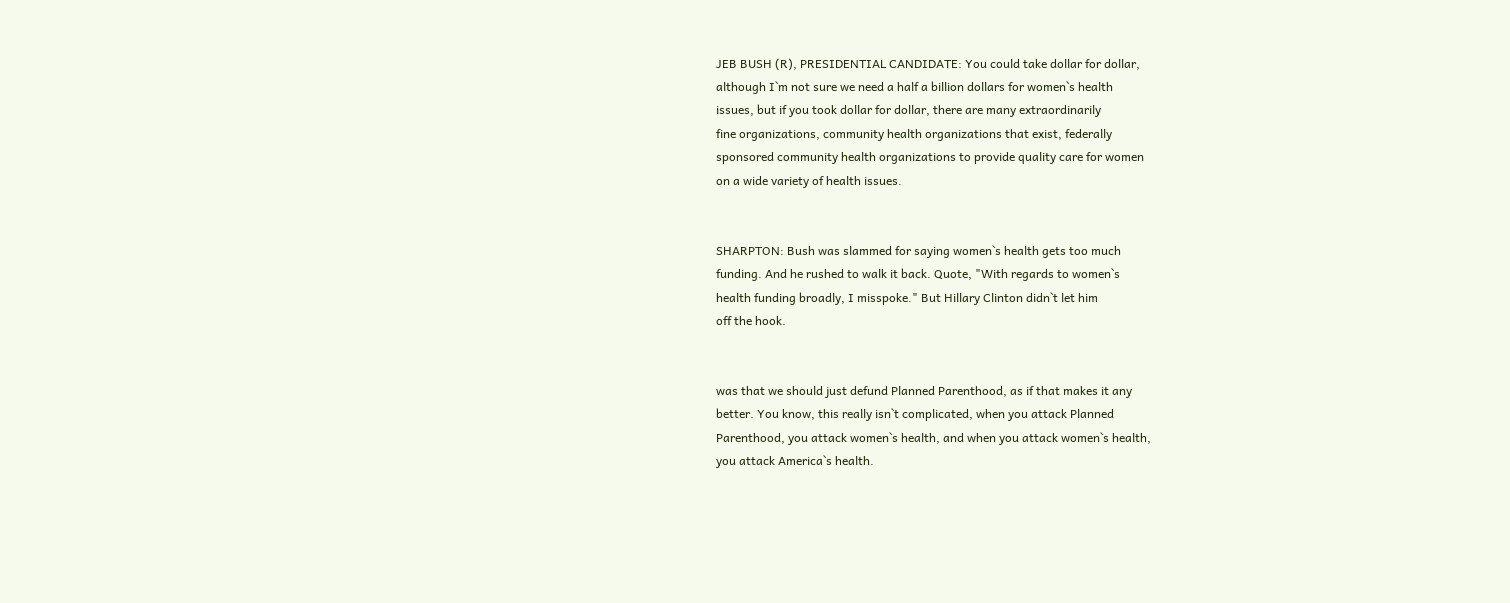JEB BUSH (R), PRESIDENTIAL CANDIDATE: You could take dollar for dollar,
although I`m not sure we need a half a billion dollars for women`s health
issues, but if you took dollar for dollar, there are many extraordinarily
fine organizations, community health organizations that exist, federally
sponsored community health organizations to provide quality care for women
on a wide variety of health issues.


SHARPTON: Bush was slammed for saying women`s health gets too much
funding. And he rushed to walk it back. Quote, "With regards to women`s
health funding broadly, I misspoke." But Hillary Clinton didn`t let him
off the hook.


was that we should just defund Planned Parenthood, as if that makes it any
better. You know, this really isn`t complicated, when you attack Planned
Parenthood, you attack women`s health, and when you attack women`s health,
you attack America`s health.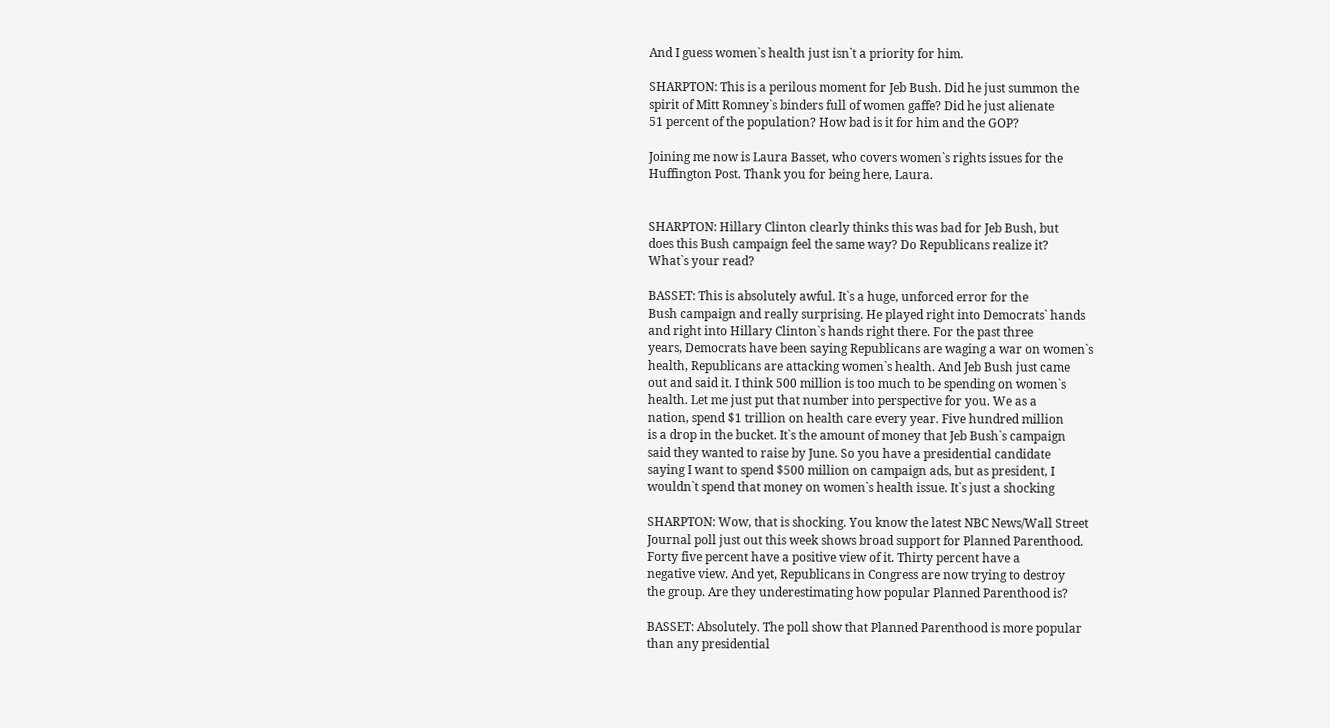And I guess women`s health just isn`t a priority for him.

SHARPTON: This is a perilous moment for Jeb Bush. Did he just summon the
spirit of Mitt Romney`s binders full of women gaffe? Did he just alienate
51 percent of the population? How bad is it for him and the GOP?

Joining me now is Laura Basset, who covers women`s rights issues for the
Huffington Post. Thank you for being here, Laura.


SHARPTON: Hillary Clinton clearly thinks this was bad for Jeb Bush, but
does this Bush campaign feel the same way? Do Republicans realize it?
What`s your read?

BASSET: This is absolutely awful. It`s a huge, unforced error for the
Bush campaign and really surprising. He played right into Democrats` hands
and right into Hillary Clinton`s hands right there. For the past three
years, Democrats have been saying Republicans are waging a war on women`s
health, Republicans are attacking women`s health. And Jeb Bush just came
out and said it. I think 500 million is too much to be spending on women`s
health. Let me just put that number into perspective for you. We as a
nation, spend $1 trillion on health care every year. Five hundred million
is a drop in the bucket. It`s the amount of money that Jeb Bush`s campaign
said they wanted to raise by June. So you have a presidential candidate
saying I want to spend $500 million on campaign ads, but as president, I
wouldn`t spend that money on women`s health issue. It`s just a shocking

SHARPTON: Wow, that is shocking. You know the latest NBC News/Wall Street
Journal poll just out this week shows broad support for Planned Parenthood.
Forty five percent have a positive view of it. Thirty percent have a
negative view. And yet, Republicans in Congress are now trying to destroy
the group. Are they underestimating how popular Planned Parenthood is?

BASSET: Absolutely. The poll show that Planned Parenthood is more popular
than any presidential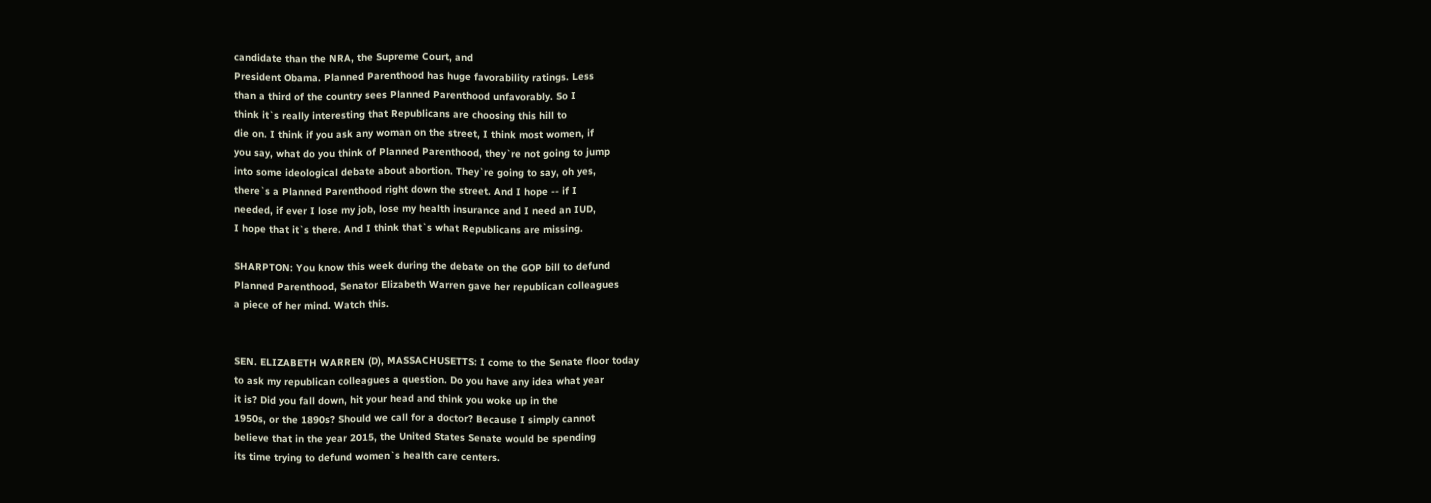candidate than the NRA, the Supreme Court, and
President Obama. Planned Parenthood has huge favorability ratings. Less
than a third of the country sees Planned Parenthood unfavorably. So I
think it`s really interesting that Republicans are choosing this hill to
die on. I think if you ask any woman on the street, I think most women, if
you say, what do you think of Planned Parenthood, they`re not going to jump
into some ideological debate about abortion. They`re going to say, oh yes,
there`s a Planned Parenthood right down the street. And I hope -- if I
needed, if ever I lose my job, lose my health insurance and I need an IUD,
I hope that it`s there. And I think that`s what Republicans are missing.

SHARPTON: You know this week during the debate on the GOP bill to defund
Planned Parenthood, Senator Elizabeth Warren gave her republican colleagues
a piece of her mind. Watch this.


SEN. ELIZABETH WARREN (D), MASSACHUSETTS: I come to the Senate floor today
to ask my republican colleagues a question. Do you have any idea what year
it is? Did you fall down, hit your head and think you woke up in the
1950s, or the 1890s? Should we call for a doctor? Because I simply cannot
believe that in the year 2015, the United States Senate would be spending
its time trying to defund women`s health care centers.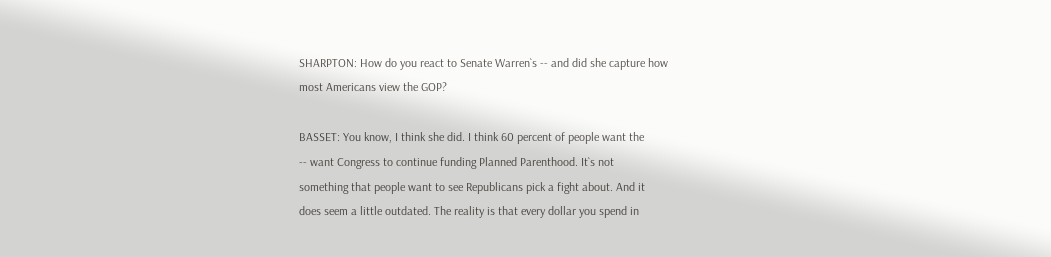SHARPTON: How do you react to Senate Warren`s -- and did she capture how
most Americans view the GOP?

BASSET: You know, I think she did. I think 60 percent of people want the
-- want Congress to continue funding Planned Parenthood. It`s not
something that people want to see Republicans pick a fight about. And it
does seem a little outdated. The reality is that every dollar you spend in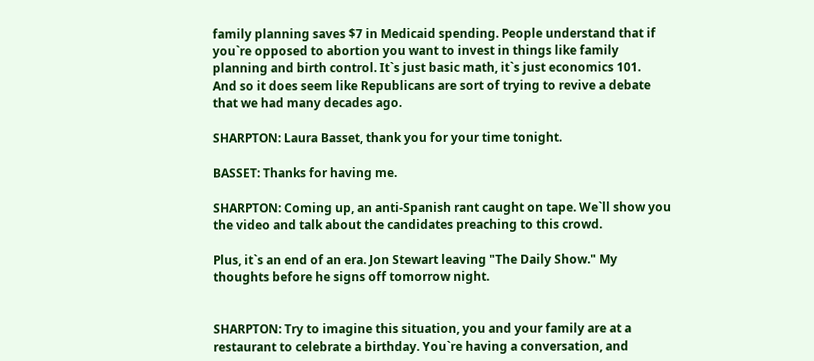family planning saves $7 in Medicaid spending. People understand that if
you`re opposed to abortion you want to invest in things like family
planning and birth control. It`s just basic math, it`s just economics 101.
And so it does seem like Republicans are sort of trying to revive a debate
that we had many decades ago.

SHARPTON: Laura Basset, thank you for your time tonight.

BASSET: Thanks for having me.

SHARPTON: Coming up, an anti-Spanish rant caught on tape. We`ll show you
the video and talk about the candidates preaching to this crowd.

Plus, it`s an end of an era. Jon Stewart leaving "The Daily Show." My
thoughts before he signs off tomorrow night.


SHARPTON: Try to imagine this situation, you and your family are at a
restaurant to celebrate a birthday. You`re having a conversation, and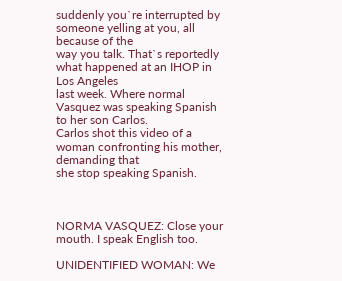suddenly you`re interrupted by someone yelling at you, all because of the
way you talk. That`s reportedly what happened at an IHOP in Los Angeles
last week. Where normal Vasquez was speaking Spanish to her son Carlos.
Carlos shot this video of a woman confronting his mother, demanding that
she stop speaking Spanish.



NORMA VASQUEZ: Close your mouth. I speak English too.

UNIDENTIFIED WOMAN: We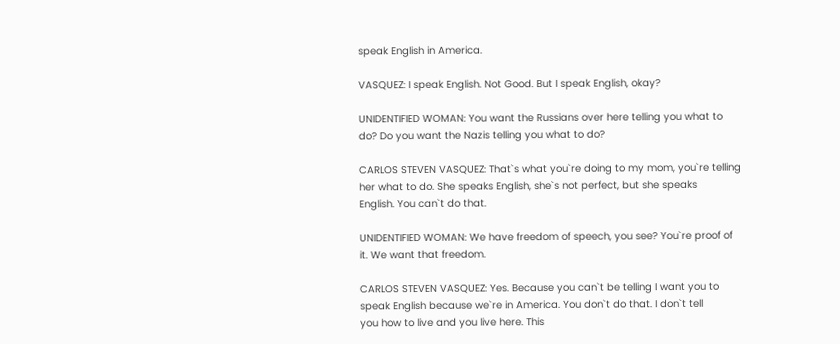speak English in America.

VASQUEZ: I speak English. Not Good. But I speak English, okay?

UNIDENTIFIED WOMAN: You want the Russians over here telling you what to
do? Do you want the Nazis telling you what to do?

CARLOS STEVEN VASQUEZ: That`s what you`re doing to my mom, you`re telling
her what to do. She speaks English, she`s not perfect, but she speaks
English. You can`t do that.

UNIDENTIFIED WOMAN: We have freedom of speech, you see? You`re proof of
it. We want that freedom.

CARLOS STEVEN VASQUEZ: Yes. Because you can`t be telling I want you to
speak English because we`re in America. You don`t do that. I don`t tell
you how to live and you live here. This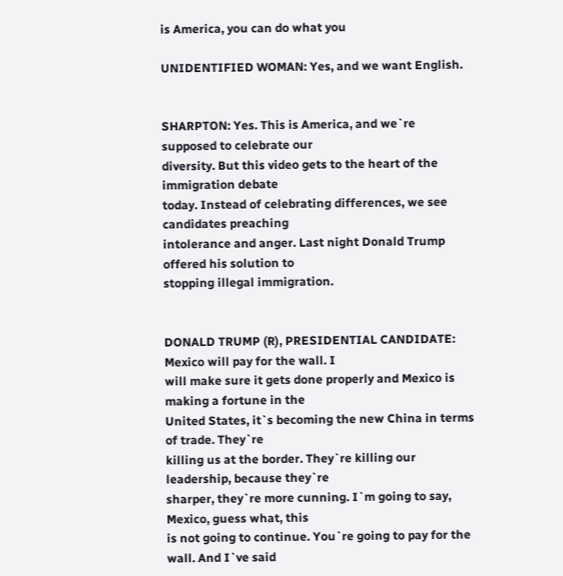is America, you can do what you

UNIDENTIFIED WOMAN: Yes, and we want English.


SHARPTON: Yes. This is America, and we`re supposed to celebrate our
diversity. But this video gets to the heart of the immigration debate
today. Instead of celebrating differences, we see candidates preaching
intolerance and anger. Last night Donald Trump offered his solution to
stopping illegal immigration.


DONALD TRUMP (R), PRESIDENTIAL CANDIDATE: Mexico will pay for the wall. I
will make sure it gets done properly and Mexico is making a fortune in the
United States, it`s becoming the new China in terms of trade. They`re
killing us at the border. They`re killing our leadership, because they`re
sharper, they`re more cunning. I`m going to say, Mexico, guess what, this
is not going to continue. You`re going to pay for the wall. And I`ve said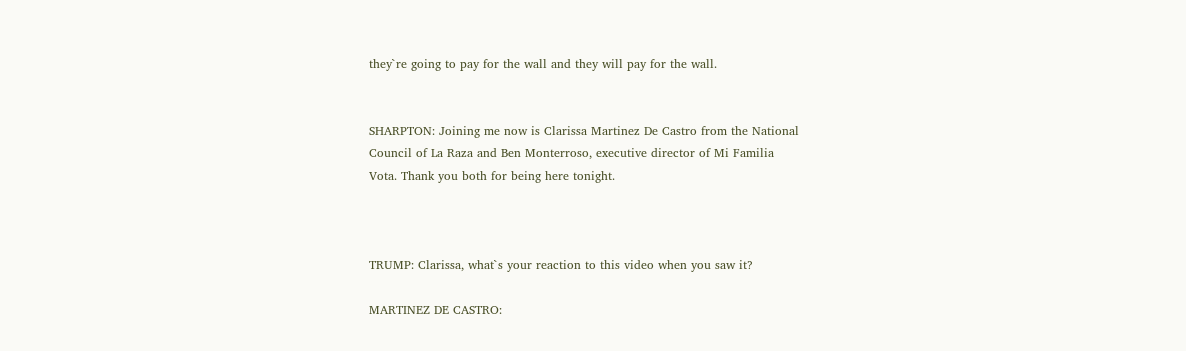they`re going to pay for the wall and they will pay for the wall.


SHARPTON: Joining me now is Clarissa Martinez De Castro from the National
Council of La Raza and Ben Monterroso, executive director of Mi Familia
Vota. Thank you both for being here tonight.



TRUMP: Clarissa, what`s your reaction to this video when you saw it?

MARTINEZ DE CASTRO: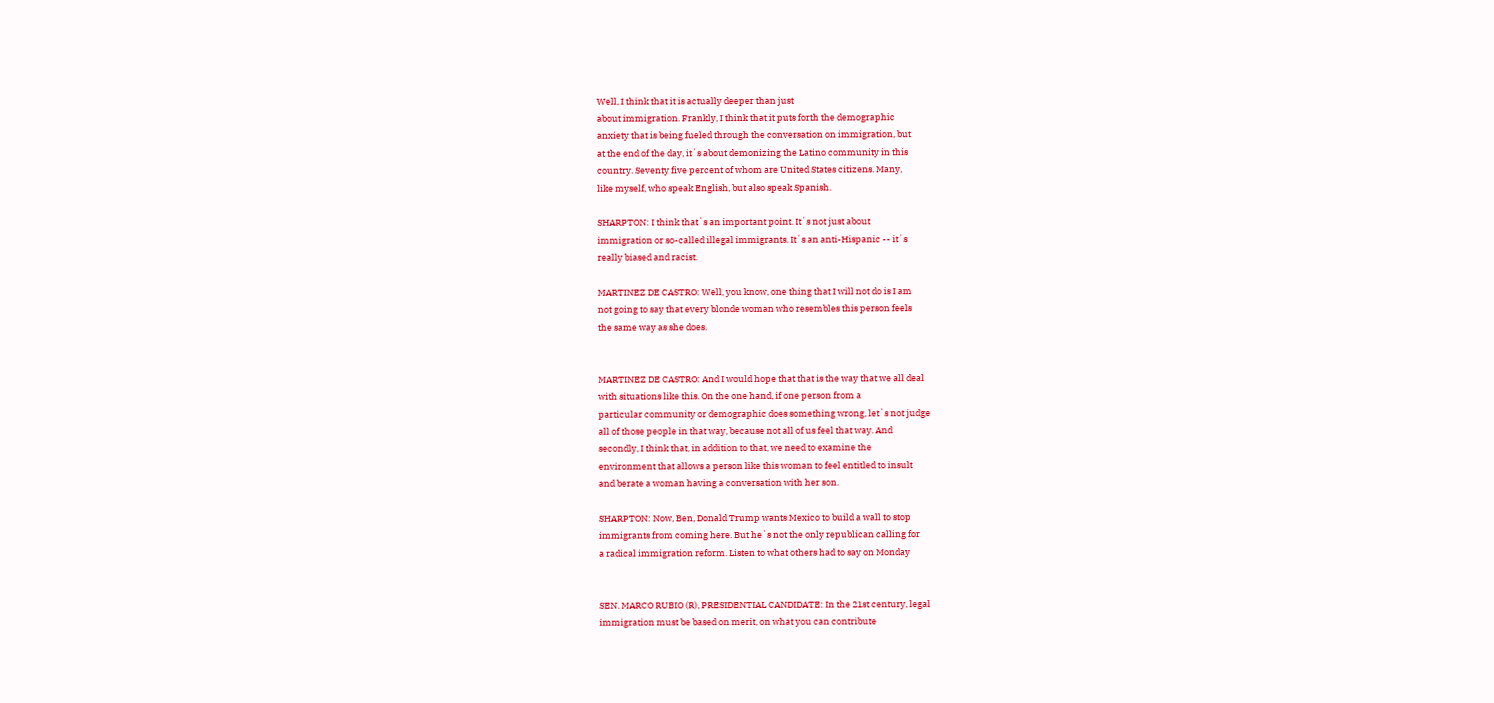Well, I think that it is actually deeper than just
about immigration. Frankly, I think that it puts forth the demographic
anxiety that is being fueled through the conversation on immigration, but
at the end of the day, it`s about demonizing the Latino community in this
country. Seventy five percent of whom are United States citizens. Many,
like myself, who speak English, but also speak Spanish.

SHARPTON: I think that`s an important point. It`s not just about
immigration or so-called illegal immigrants. It`s an anti-Hispanic -- it`s
really biased and racist.

MARTINEZ DE CASTRO: Well, you know, one thing that I will not do is I am
not going to say that every blonde woman who resembles this person feels
the same way as she does.


MARTINEZ DE CASTRO: And I would hope that that is the way that we all deal
with situations like this. On the one hand, if one person from a
particular community or demographic does something wrong, let`s not judge
all of those people in that way, because not all of us feel that way. And
secondly, I think that, in addition to that, we need to examine the
environment that allows a person like this woman to feel entitled to insult
and berate a woman having a conversation with her son.

SHARPTON: Now, Ben, Donald Trump wants Mexico to build a wall to stop
immigrants from coming here. But he`s not the only republican calling for
a radical immigration reform. Listen to what others had to say on Monday


SEN. MARCO RUBIO (R), PRESIDENTIAL CANDIDATE: In the 21st century, legal
immigration must be based on merit, on what you can contribute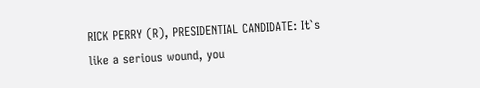RICK PERRY (R), PRESIDENTIAL CANDIDATE: It`s like a serious wound, you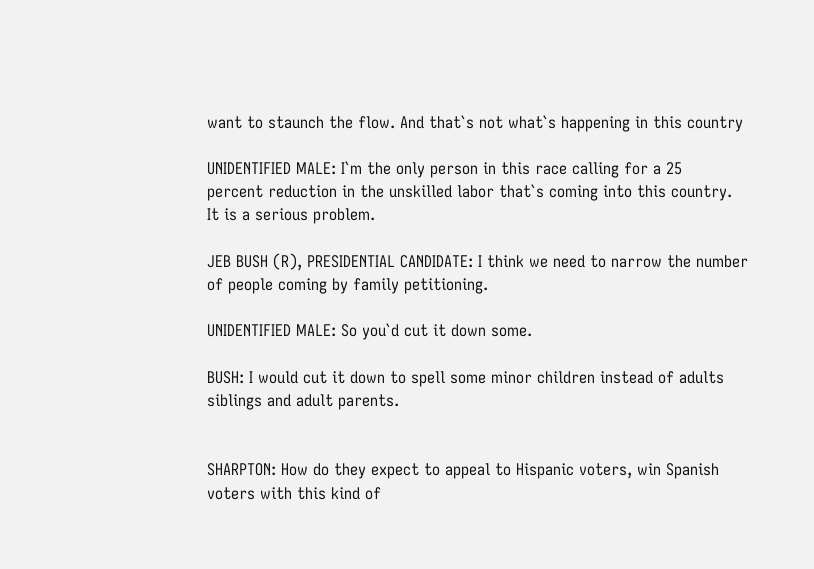want to staunch the flow. And that`s not what`s happening in this country

UNIDENTIFIED MALE: I`m the only person in this race calling for a 25
percent reduction in the unskilled labor that`s coming into this country.
It is a serious problem.

JEB BUSH (R), PRESIDENTIAL CANDIDATE: I think we need to narrow the number
of people coming by family petitioning.

UNIDENTIFIED MALE: So you`d cut it down some.

BUSH: I would cut it down to spell some minor children instead of adults
siblings and adult parents.


SHARPTON: How do they expect to appeal to Hispanic voters, win Spanish
voters with this kind of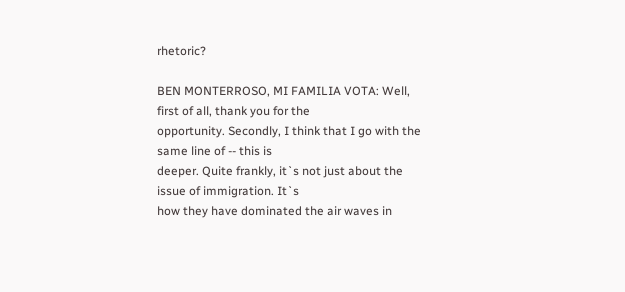rhetoric?

BEN MONTERROSO, MI FAMILIA VOTA: Well, first of all, thank you for the
opportunity. Secondly, I think that I go with the same line of -- this is
deeper. Quite frankly, it`s not just about the issue of immigration. It`s
how they have dominated the air waves in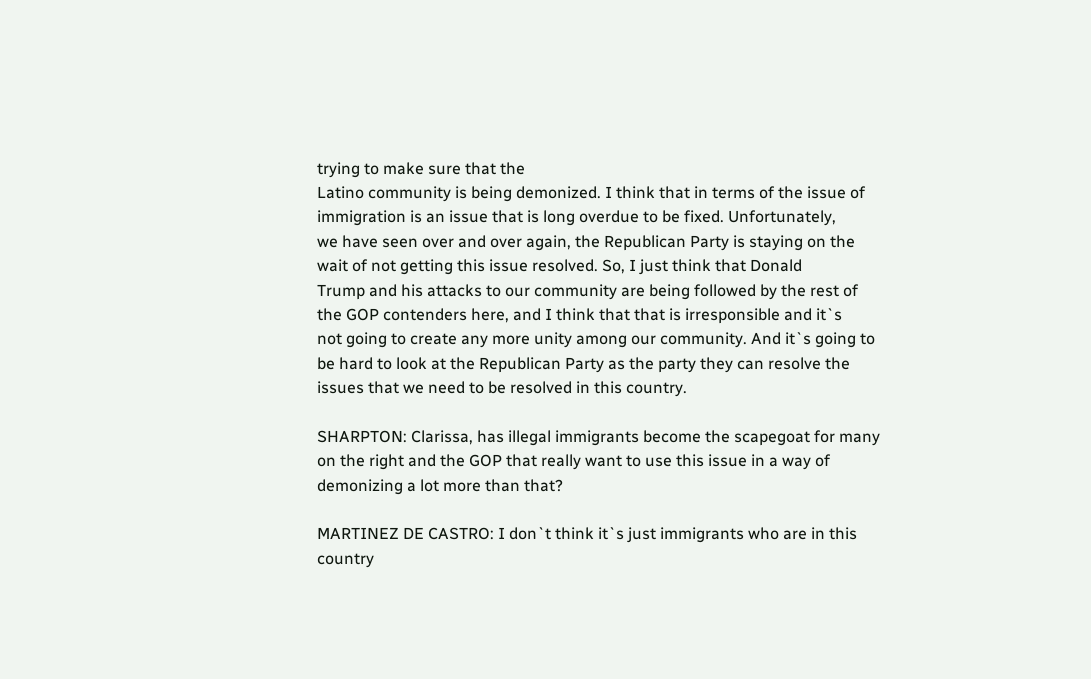trying to make sure that the
Latino community is being demonized. I think that in terms of the issue of
immigration is an issue that is long overdue to be fixed. Unfortunately,
we have seen over and over again, the Republican Party is staying on the
wait of not getting this issue resolved. So, I just think that Donald
Trump and his attacks to our community are being followed by the rest of
the GOP contenders here, and I think that that is irresponsible and it`s
not going to create any more unity among our community. And it`s going to
be hard to look at the Republican Party as the party they can resolve the
issues that we need to be resolved in this country.

SHARPTON: Clarissa, has illegal immigrants become the scapegoat for many
on the right and the GOP that really want to use this issue in a way of
demonizing a lot more than that?

MARTINEZ DE CASTRO: I don`t think it`s just immigrants who are in this
country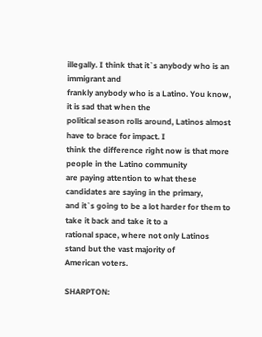illegally. I think that it`s anybody who is an immigrant and
frankly anybody who is a Latino. You know, it is sad that when the
political season rolls around, Latinos almost have to brace for impact. I
think the difference right now is that more people in the Latino community
are paying attention to what these candidates are saying in the primary,
and it`s going to be a lot harder for them to take it back and take it to a
rational space, where not only Latinos stand but the vast majority of
American voters.

SHARPTON: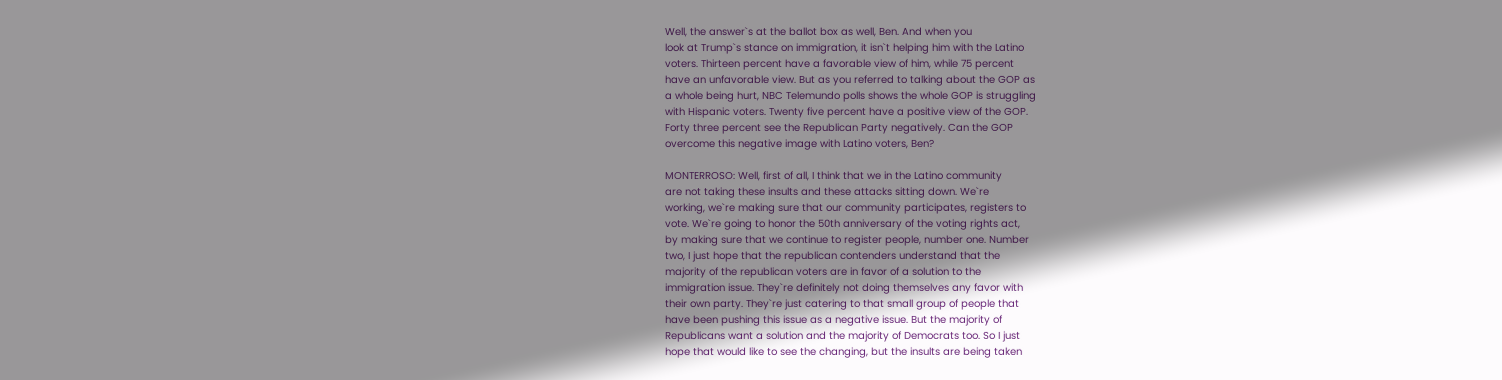Well, the answer`s at the ballot box as well, Ben. And when you
look at Trump`s stance on immigration, it isn`t helping him with the Latino
voters. Thirteen percent have a favorable view of him, while 75 percent
have an unfavorable view. But as you referred to talking about the GOP as
a whole being hurt, NBC Telemundo polls shows the whole GOP is struggling
with Hispanic voters. Twenty five percent have a positive view of the GOP.
Forty three percent see the Republican Party negatively. Can the GOP
overcome this negative image with Latino voters, Ben?

MONTERROSO: Well, first of all, I think that we in the Latino community
are not taking these insults and these attacks sitting down. We`re
working, we`re making sure that our community participates, registers to
vote. We`re going to honor the 50th anniversary of the voting rights act,
by making sure that we continue to register people, number one. Number
two, I just hope that the republican contenders understand that the
majority of the republican voters are in favor of a solution to the
immigration issue. They`re definitely not doing themselves any favor with
their own party. They`re just catering to that small group of people that
have been pushing this issue as a negative issue. But the majority of
Republicans want a solution and the majority of Democrats too. So I just
hope that would like to see the changing, but the insults are being taken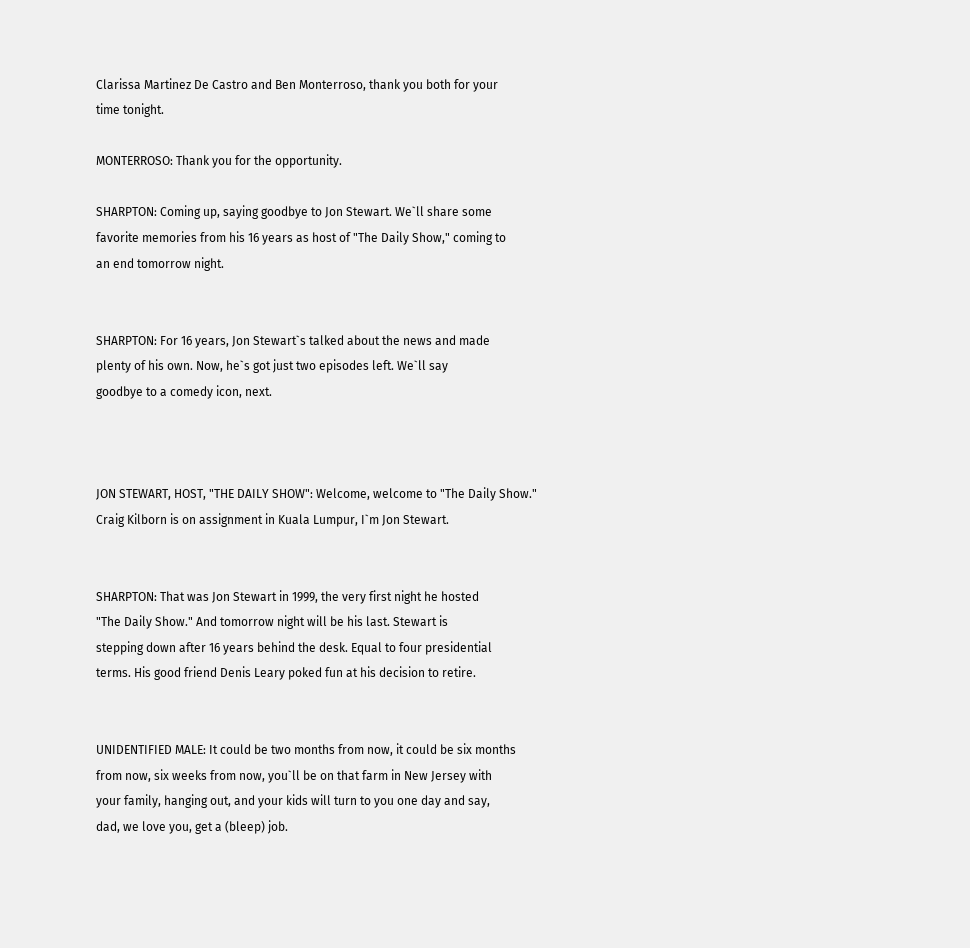Clarissa Martinez De Castro and Ben Monterroso, thank you both for your
time tonight.

MONTERROSO: Thank you for the opportunity.

SHARPTON: Coming up, saying goodbye to Jon Stewart. We`ll share some
favorite memories from his 16 years as host of "The Daily Show," coming to
an end tomorrow night.


SHARPTON: For 16 years, Jon Stewart`s talked about the news and made
plenty of his own. Now, he`s got just two episodes left. We`ll say
goodbye to a comedy icon, next.



JON STEWART, HOST, "THE DAILY SHOW": Welcome, welcome to "The Daily Show."
Craig Kilborn is on assignment in Kuala Lumpur, I`m Jon Stewart.


SHARPTON: That was Jon Stewart in 1999, the very first night he hosted
"The Daily Show." And tomorrow night will be his last. Stewart is
stepping down after 16 years behind the desk. Equal to four presidential
terms. His good friend Denis Leary poked fun at his decision to retire.


UNIDENTIFIED MALE: It could be two months from now, it could be six months
from now, six weeks from now, you`ll be on that farm in New Jersey with
your family, hanging out, and your kids will turn to you one day and say,
dad, we love you, get a (bleep) job.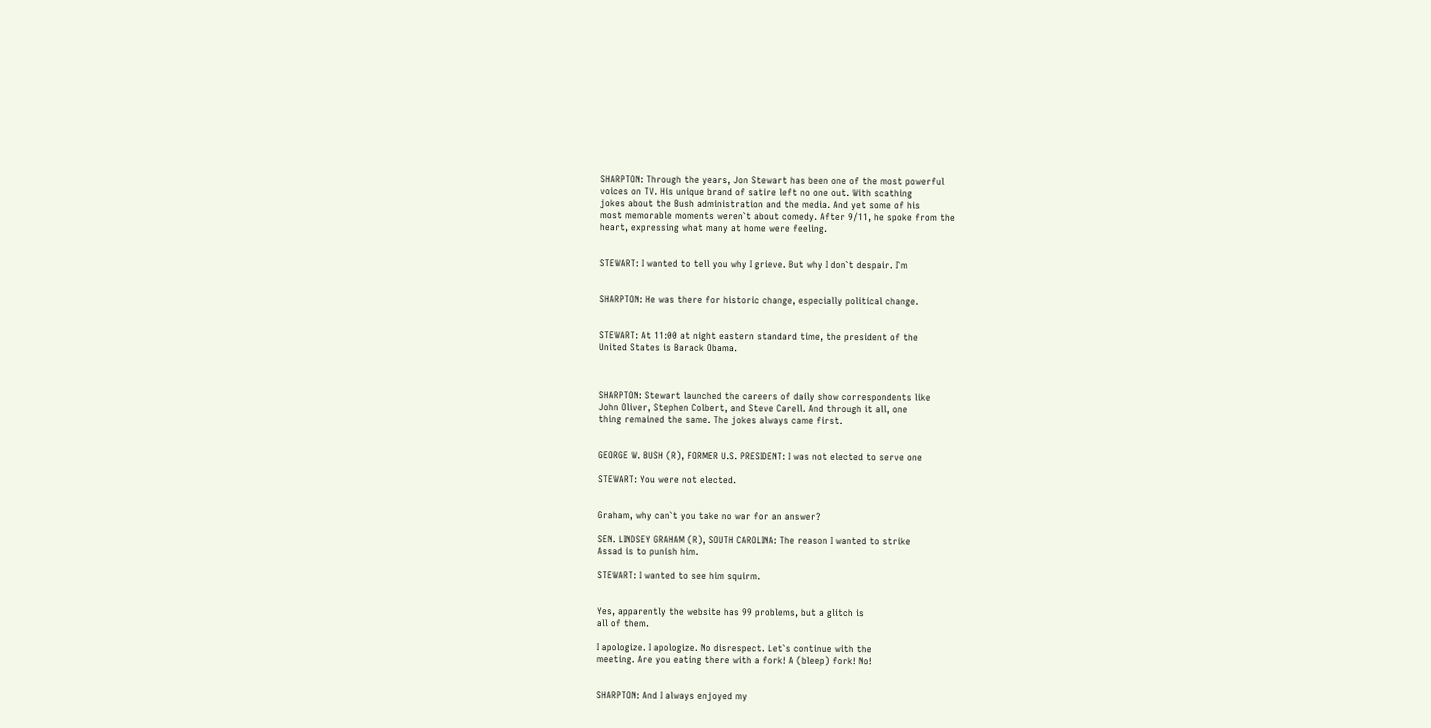SHARPTON: Through the years, Jon Stewart has been one of the most powerful
voices on TV. His unique brand of satire left no one out. With scathing
jokes about the Bush administration and the media. And yet some of his
most memorable moments weren`t about comedy. After 9/11, he spoke from the
heart, expressing what many at home were feeling.


STEWART: I wanted to tell you why I grieve. But why I don`t despair. I`m


SHARPTON: He was there for historic change, especially political change.


STEWART: At 11:00 at night eastern standard time, the president of the
United States is Barack Obama.



SHARPTON: Stewart launched the careers of daily show correspondents like
John Oliver, Stephen Colbert, and Steve Carell. And through it all, one
thing remained the same. The jokes always came first.


GEORGE W. BUSH (R), FORMER U.S. PRESIDENT: I was not elected to serve one

STEWART: You were not elected.


Graham, why can`t you take no war for an answer?

SEN. LINDSEY GRAHAM (R), SOUTH CAROLINA: The reason I wanted to strike
Assad is to punish him.

STEWART: I wanted to see him squirm.


Yes, apparently the website has 99 problems, but a glitch is
all of them.

I apologize. I apologize. No disrespect. Let`s continue with the
meeting. Are you eating there with a fork! A (bleep) fork! No!


SHARPTON: And I always enjoyed my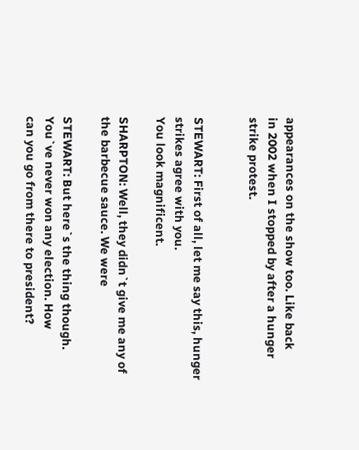appearances on the show too. Like back
in 2002 when I stopped by after a hunger strike protest.


STEWART: First of all, let me say this, hunger strikes agree with you.
You look magnificent.

SHARPTON: Well, they didn`t give me any of the barbecue sauce. We were

STEWART: But here`s the thing though. You`ve never won any election. How
can you go from there to president?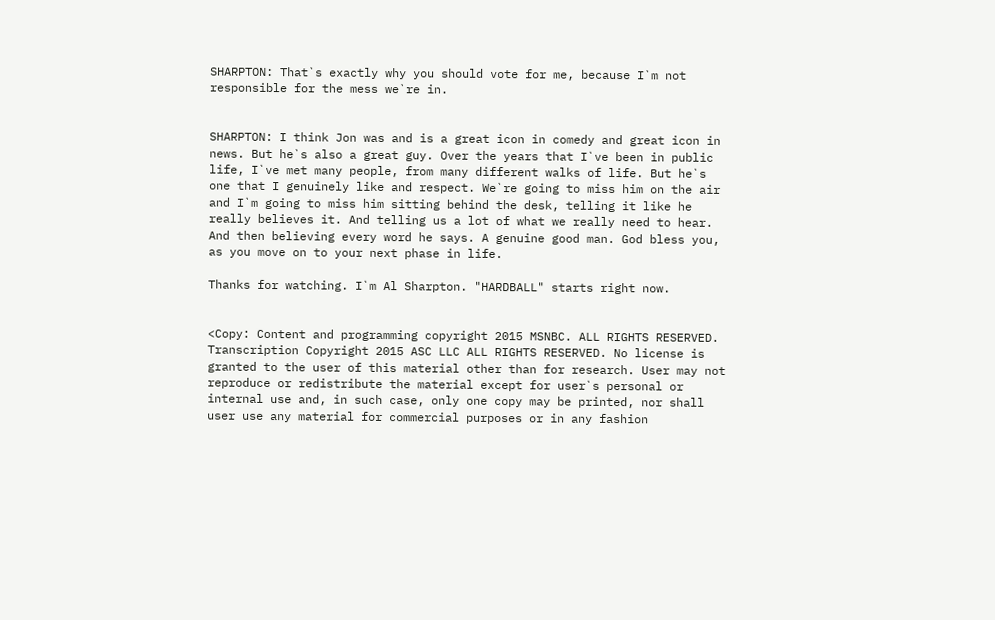SHARPTON: That`s exactly why you should vote for me, because I`m not
responsible for the mess we`re in.


SHARPTON: I think Jon was and is a great icon in comedy and great icon in
news. But he`s also a great guy. Over the years that I`ve been in public
life, I`ve met many people, from many different walks of life. But he`s
one that I genuinely like and respect. We`re going to miss him on the air
and I`m going to miss him sitting behind the desk, telling it like he
really believes it. And telling us a lot of what we really need to hear.
And then believing every word he says. A genuine good man. God bless you,
as you move on to your next phase in life.

Thanks for watching. I`m Al Sharpton. "HARDBALL" starts right now.


<Copy: Content and programming copyright 2015 MSNBC. ALL RIGHTS RESERVED.
Transcription Copyright 2015 ASC LLC ALL RIGHTS RESERVED. No license is
granted to the user of this material other than for research. User may not
reproduce or redistribute the material except for user`s personal or
internal use and, in such case, only one copy may be printed, nor shall
user use any material for commercial purposes or in any fashion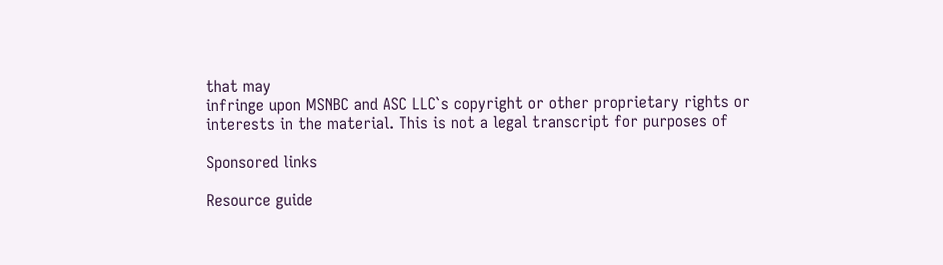that may
infringe upon MSNBC and ASC LLC`s copyright or other proprietary rights or
interests in the material. This is not a legal transcript for purposes of

Sponsored links

Resource guide